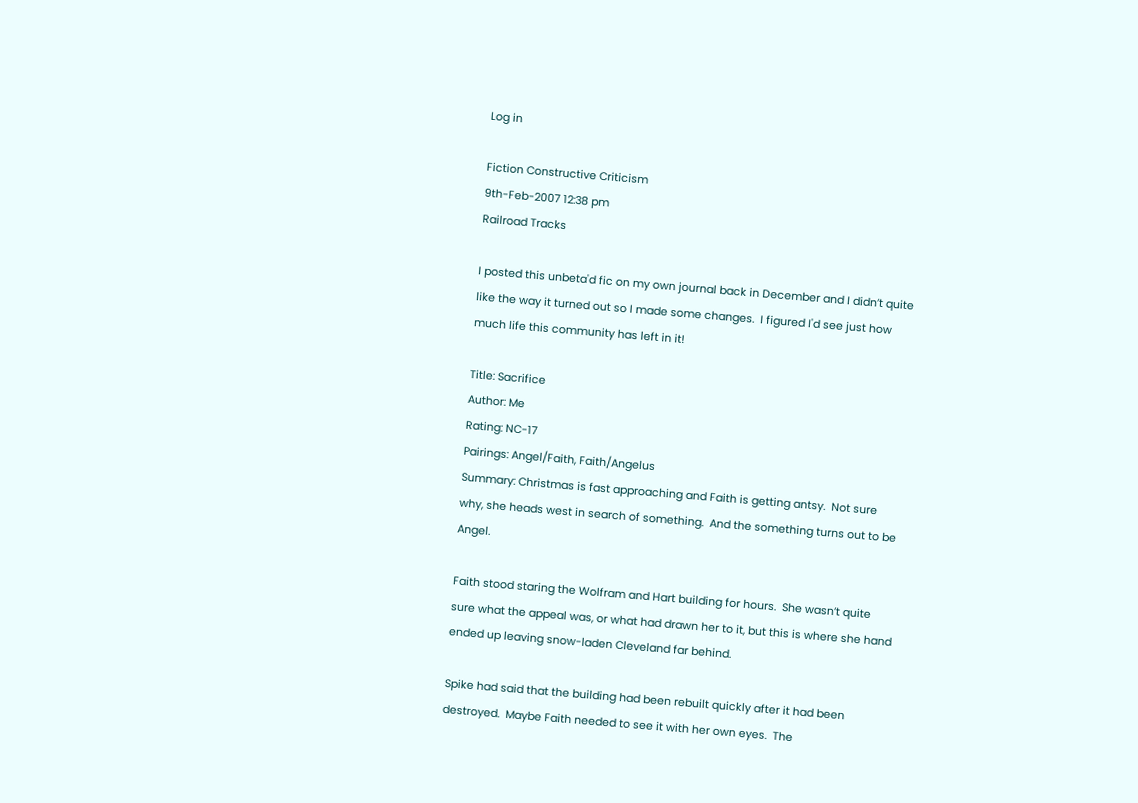Log in

Fiction Constructive Criticism
9th-Feb-2007 12:38 pm
Railroad Tracks

I posted this unbeta'd fic on my own journal back in December and I didn’t quite like the way it turned out so I made some changes.  I figured I'd see just how much life this community has left in it!

Title: Sacrifice
Author: Me
Rating: NC-17
Pairings: Angel/Faith, Faith/Angelus
Summary: Christmas is fast approaching and Faith is getting antsy.  Not sure why, she heads west in search of something.  And the something turns out to be Angel.

Faith stood staring the Wolfram and Hart building for hours.  She wasn’t quite sure what the appeal was, or what had drawn her to it, but this is where she hand ended up leaving snow-laden Cleveland far behind.

Spike had said that the building had been rebuilt quickly after it had been destroyed.  Maybe Faith needed to see it with her own eyes.  The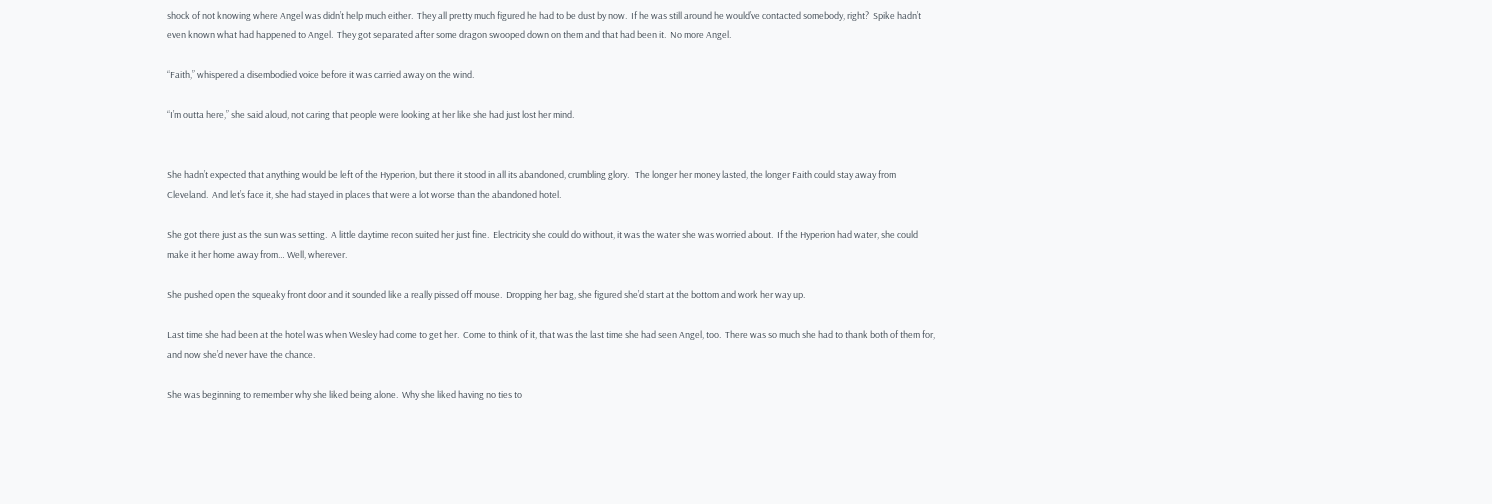shock of not knowing where Angel was didn’t help much either.  They all pretty much figured he had to be dust by now.  If he was still around he would’ve contacted somebody, right?  Spike hadn’t even known what had happened to Angel.  They got separated after some dragon swooped down on them and that had been it.  No more Angel.

“Faith,” whispered a disembodied voice before it was carried away on the wind.

“I’m outta here,” she said aloud, not caring that people were looking at her like she had just lost her mind.


She hadn’t expected that anything would be left of the Hyperion, but there it stood in all its abandoned, crumbling glory.   The longer her money lasted, the longer Faith could stay away from Cleveland.  And let’s face it, she had stayed in places that were a lot worse than the abandoned hotel.

She got there just as the sun was setting.  A little daytime recon suited her just fine.  Electricity she could do without, it was the water she was worried about.  If the Hyperion had water, she could make it her home away from… Well, wherever.

She pushed open the squeaky front door and it sounded like a really pissed off mouse.  Dropping her bag, she figured she’d start at the bottom and work her way up.

Last time she had been at the hotel was when Wesley had come to get her.  Come to think of it, that was the last time she had seen Angel, too.  There was so much she had to thank both of them for, and now she’d never have the chance.

She was beginning to remember why she liked being alone.  Why she liked having no ties to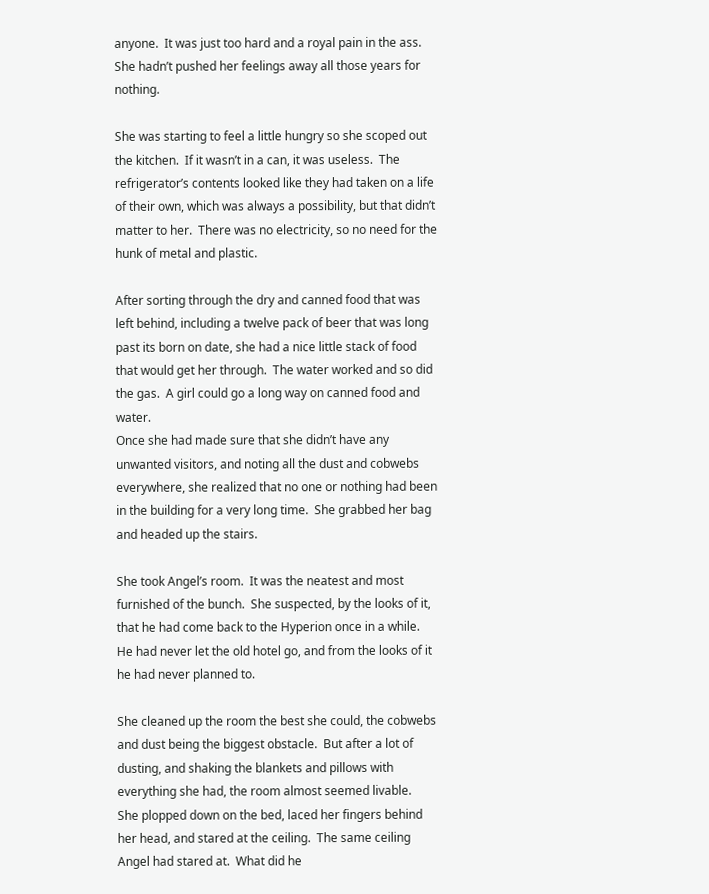anyone.  It was just too hard and a royal pain in the ass.  She hadn’t pushed her feelings away all those years for nothing.

She was starting to feel a little hungry so she scoped out the kitchen.  If it wasn’t in a can, it was useless.  The refrigerator’s contents looked like they had taken on a life of their own, which was always a possibility, but that didn’t matter to her.  There was no electricity, so no need for the hunk of metal and plastic.

After sorting through the dry and canned food that was left behind, including a twelve pack of beer that was long past its born on date, she had a nice little stack of food that would get her through.  The water worked and so did the gas.  A girl could go a long way on canned food and water.
Once she had made sure that she didn’t have any unwanted visitors, and noting all the dust and cobwebs everywhere, she realized that no one or nothing had been in the building for a very long time.  She grabbed her bag and headed up the stairs.

She took Angel’s room.  It was the neatest and most furnished of the bunch.  She suspected, by the looks of it, that he had come back to the Hyperion once in a while.  He had never let the old hotel go, and from the looks of it he had never planned to.

She cleaned up the room the best she could, the cobwebs and dust being the biggest obstacle.  But after a lot of dusting, and shaking the blankets and pillows with everything she had, the room almost seemed livable.
She plopped down on the bed, laced her fingers behind her head, and stared at the ceiling.  The same ceiling Angel had stared at.  What did he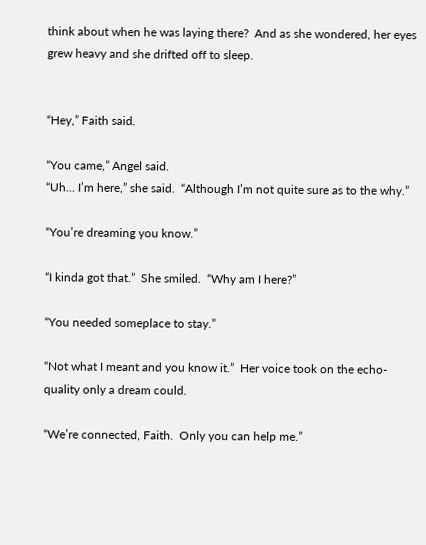think about when he was laying there?  And as she wondered, her eyes grew heavy and she drifted off to sleep.


“Hey,” Faith said.

“You came,” Angel said.
“Uh… I’m here,” she said.  “Although I’m not quite sure as to the why.”

“You’re dreaming you know.”

“I kinda got that.”  She smiled.  “Why am I here?”

“You needed someplace to stay.”

“Not what I meant and you know it.”  Her voice took on the echo-quality only a dream could.

“We’re connected, Faith.  Only you can help me.”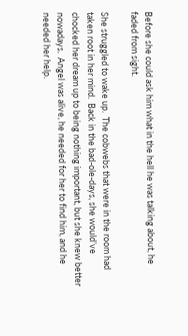Before she could ask him what in the hell he was talking about, he faded from sight.

She struggled to wake up.  The cobwebs that were in the room had taken root in her mind.  Back in the bad-ole-days, she would’ve chocked her dream up to being nothing important, but she knew better nowadays.  Angel was alive, he needed for her to find him, and he needed her help.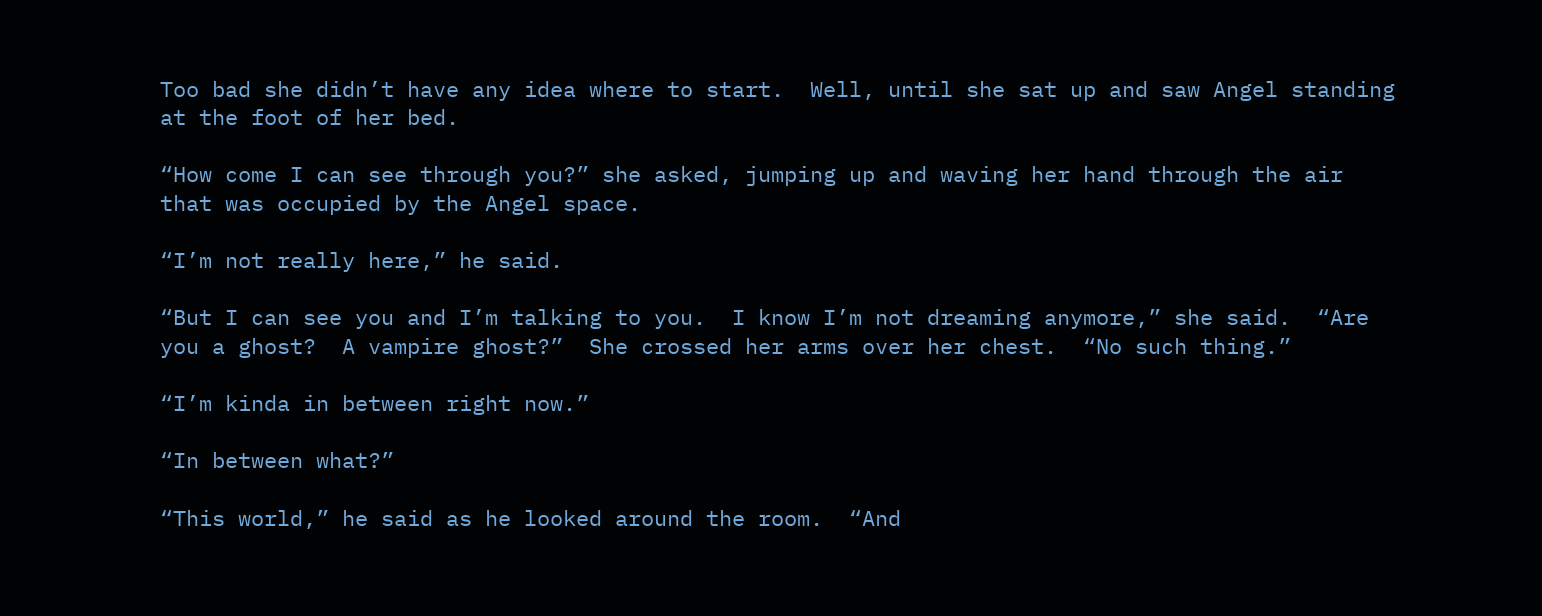Too bad she didn’t have any idea where to start.  Well, until she sat up and saw Angel standing at the foot of her bed.

“How come I can see through you?” she asked, jumping up and waving her hand through the air that was occupied by the Angel space.

“I’m not really here,” he said.

“But I can see you and I’m talking to you.  I know I’m not dreaming anymore,” she said.  “Are you a ghost?  A vampire ghost?”  She crossed her arms over her chest.  “No such thing.”

“I’m kinda in between right now.”

“In between what?”

“This world,” he said as he looked around the room.  “And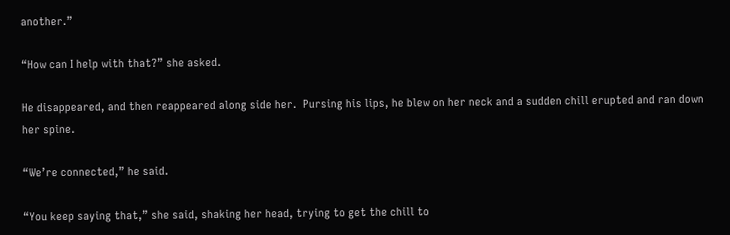another.”

“How can I help with that?” she asked.

He disappeared, and then reappeared along side her.  Pursing his lips, he blew on her neck and a sudden chill erupted and ran down her spine.

“We’re connected,” he said.

“You keep saying that,” she said, shaking her head, trying to get the chill to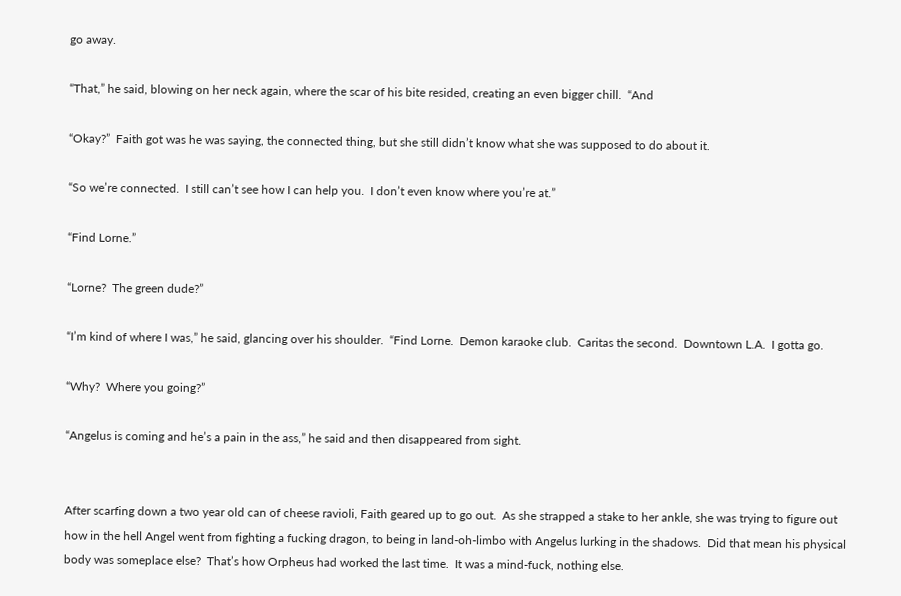go away.

“That,” he said, blowing on her neck again, where the scar of his bite resided, creating an even bigger chill.  “And

“Okay?”  Faith got was he was saying, the connected thing, but she still didn’t know what she was supposed to do about it.

“So we’re connected.  I still can’t see how I can help you.  I don’t even know where you’re at.”

“Find Lorne.”

“Lorne?  The green dude?”

“I’m kind of where I was,” he said, glancing over his shoulder.  “Find Lorne.  Demon karaoke club.  Caritas the second.  Downtown L.A.  I gotta go.

“Why?  Where you going?”

“Angelus is coming and he’s a pain in the ass,” he said and then disappeared from sight.


After scarfing down a two year old can of cheese ravioli, Faith geared up to go out.  As she strapped a stake to her ankle, she was trying to figure out how in the hell Angel went from fighting a fucking dragon, to being in land-oh-limbo with Angelus lurking in the shadows.  Did that mean his physical body was someplace else?  That’s how Orpheus had worked the last time.  It was a mind-fuck, nothing else.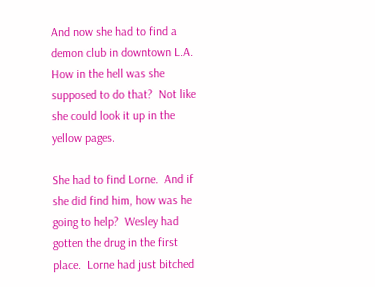And now she had to find a demon club in downtown L.A.  How in the hell was she supposed to do that?  Not like she could look it up in the yellow pages.

She had to find Lorne.  And if she did find him, how was he going to help?  Wesley had gotten the drug in the first place.  Lorne had just bitched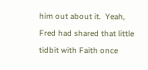him out about it.  Yeah, Fred had shared that little tidbit with Faith once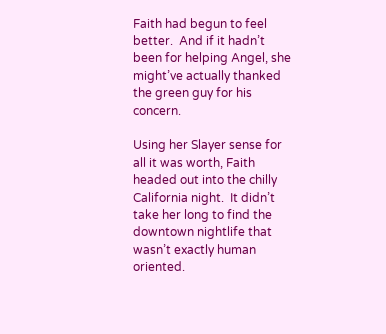Faith had begun to feel better.  And if it hadn’t been for helping Angel, she might’ve actually thanked the green guy for his concern.

Using her Slayer sense for all it was worth, Faith headed out into the chilly California night.  It didn’t take her long to find the downtown nightlife that wasn’t exactly human oriented.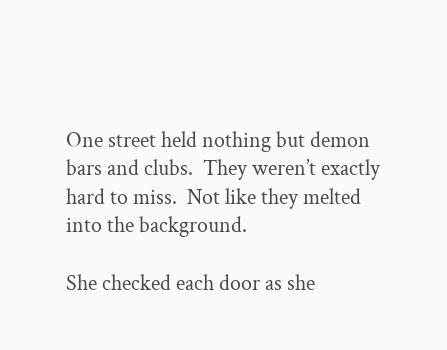One street held nothing but demon bars and clubs.  They weren’t exactly hard to miss.  Not like they melted into the background.

She checked each door as she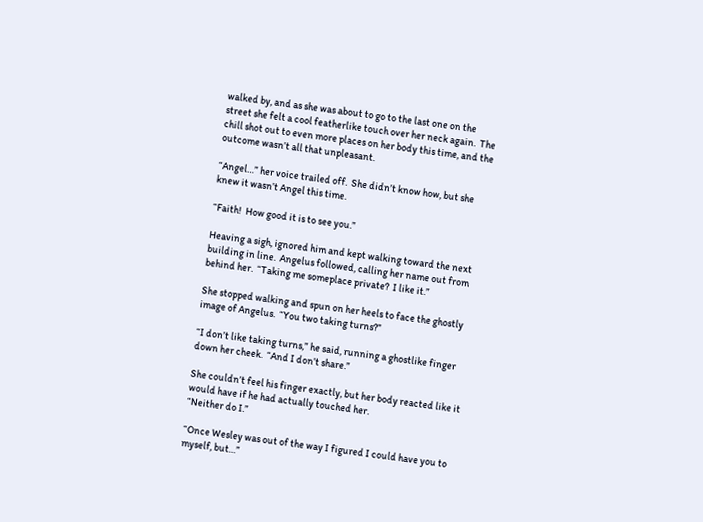walked by, and as she was about to go to the last one on the street she felt a cool featherlike touch over her neck again.  The chill shot out to even more places on her body this time, and the outcome wasn’t all that unpleasant.

“Angel…” her voice trailed off.  She didn’t know how, but she knew it wasn’t Angel this time.

“Faith!  How good it is to see you.”

Heaving a sigh, ignored him and kept walking toward the next building in line.  Angelus followed, calling her name out from behind her.  “Taking me someplace private?  I like it.”

She stopped walking and spun on her heels to face the ghostly image of Angelus.  “You two taking turns?”

“I don’t like taking turns,” he said, running a ghostlike finger down her cheek.  “And I don’t share.”

She couldn’t feel his finger exactly, but her body reacted like it would have if he had actually touched her.
“Neither do I.”

“Once Wesley was out of the way I figured I could have you to myself, but…”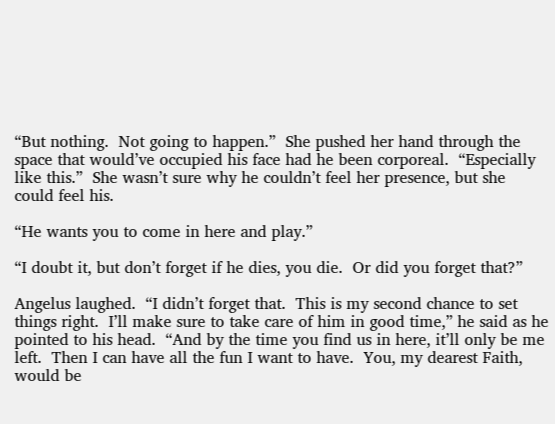“But nothing.  Not going to happen.”  She pushed her hand through the space that would’ve occupied his face had he been corporeal.  “Especially like this.”  She wasn’t sure why he couldn’t feel her presence, but she could feel his.

“He wants you to come in here and play.”

“I doubt it, but don’t forget if he dies, you die.  Or did you forget that?”

Angelus laughed.  “I didn’t forget that.  This is my second chance to set things right.  I’ll make sure to take care of him in good time,” he said as he pointed to his head.  “And by the time you find us in here, it’ll only be me left.  Then I can have all the fun I want to have.  You, my dearest Faith, would be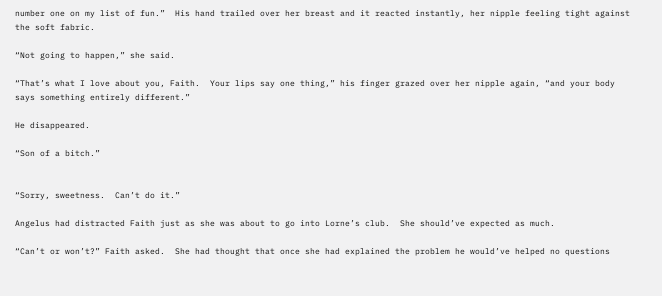number one on my list of fun.”  His hand trailed over her breast and it reacted instantly, her nipple feeling tight against the soft fabric.

“Not going to happen,” she said.

“That’s what I love about you, Faith.  Your lips say one thing,” his finger grazed over her nipple again, “and your body says something entirely different.”

He disappeared.

“Son of a bitch.”


“Sorry, sweetness.  Can’t do it.”

Angelus had distracted Faith just as she was about to go into Lorne’s club.  She should’ve expected as much.

“Can’t or won’t?” Faith asked.  She had thought that once she had explained the problem he would’ve helped no questions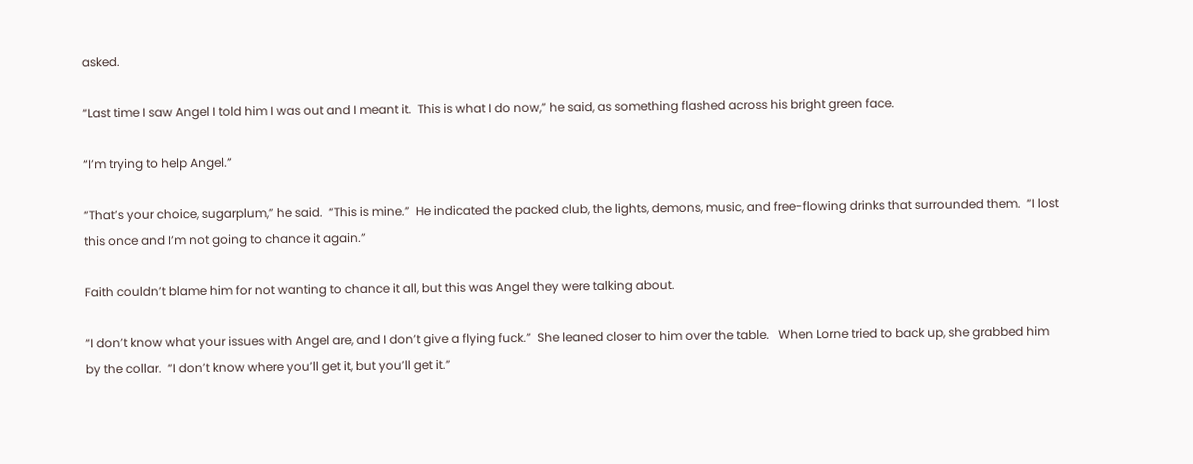asked.

“Last time I saw Angel I told him I was out and I meant it.  This is what I do now,” he said, as something flashed across his bright green face.

“I’m trying to help Angel.”

“That’s your choice, sugarplum,” he said.  “This is mine.”  He indicated the packed club, the lights, demons, music, and free-flowing drinks that surrounded them.  “I lost this once and I’m not going to chance it again.”

Faith couldn’t blame him for not wanting to chance it all, but this was Angel they were talking about.

“I don’t know what your issues with Angel are, and I don’t give a flying fuck.”  She leaned closer to him over the table.   When Lorne tried to back up, she grabbed him by the collar.  “I don’t know where you’ll get it, but you’ll get it.”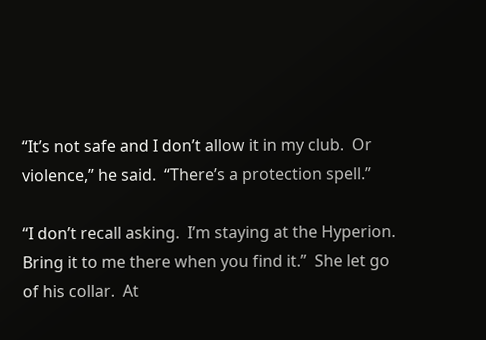“It’s not safe and I don’t allow it in my club.  Or violence,” he said.  “There’s a protection spell.”

“I don’t recall asking.  I’m staying at the Hyperion.  Bring it to me there when you find it.”  She let go of his collar.  At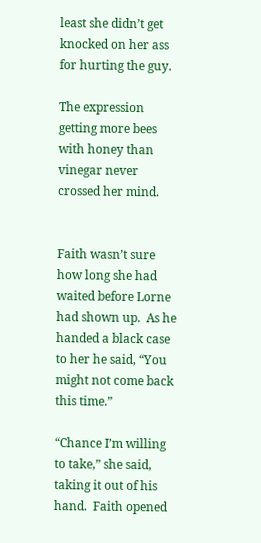least she didn’t get knocked on her ass for hurting the guy.

The expression getting more bees with honey than vinegar never crossed her mind.


Faith wasn’t sure how long she had waited before Lorne had shown up.  As he handed a black case to her he said, “You might not come back this time.”

“Chance I’m willing to take,” she said, taking it out of his hand.  Faith opened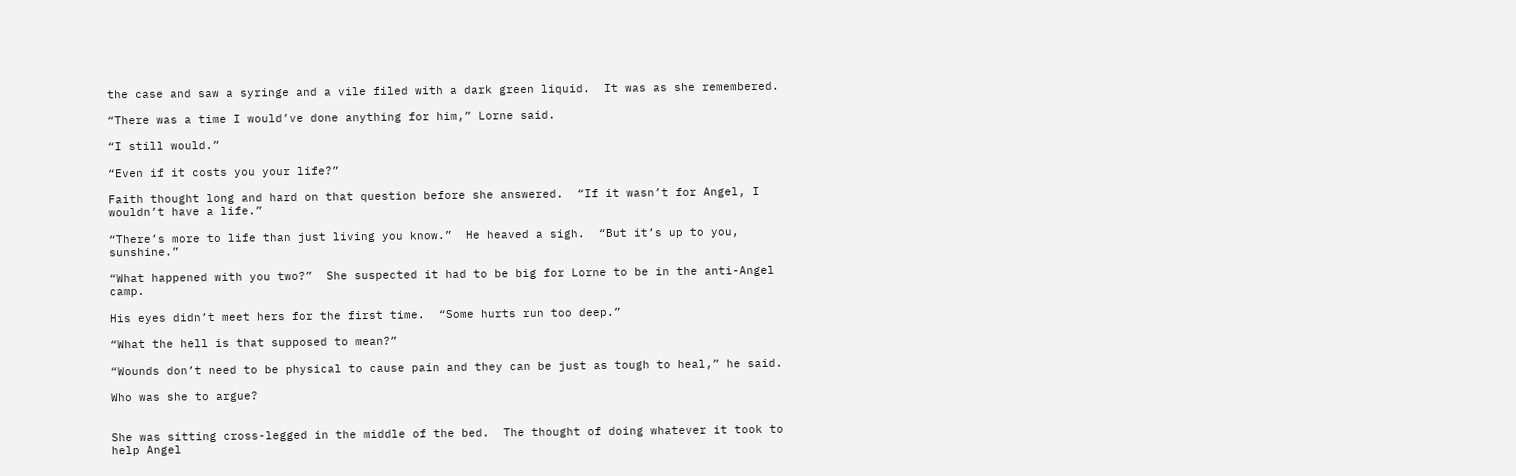the case and saw a syringe and a vile filed with a dark green liquid.  It was as she remembered.

“There was a time I would’ve done anything for him,” Lorne said.

“I still would.”

“Even if it costs you your life?”

Faith thought long and hard on that question before she answered.  “If it wasn’t for Angel, I wouldn’t have a life.”

“There’s more to life than just living you know.”  He heaved a sigh.  “But it’s up to you, sunshine.”

“What happened with you two?”  She suspected it had to be big for Lorne to be in the anti-Angel camp.

His eyes didn’t meet hers for the first time.  “Some hurts run too deep.”

“What the hell is that supposed to mean?”

“Wounds don’t need to be physical to cause pain and they can be just as tough to heal,” he said.

Who was she to argue?


She was sitting cross-legged in the middle of the bed.  The thought of doing whatever it took to help Angel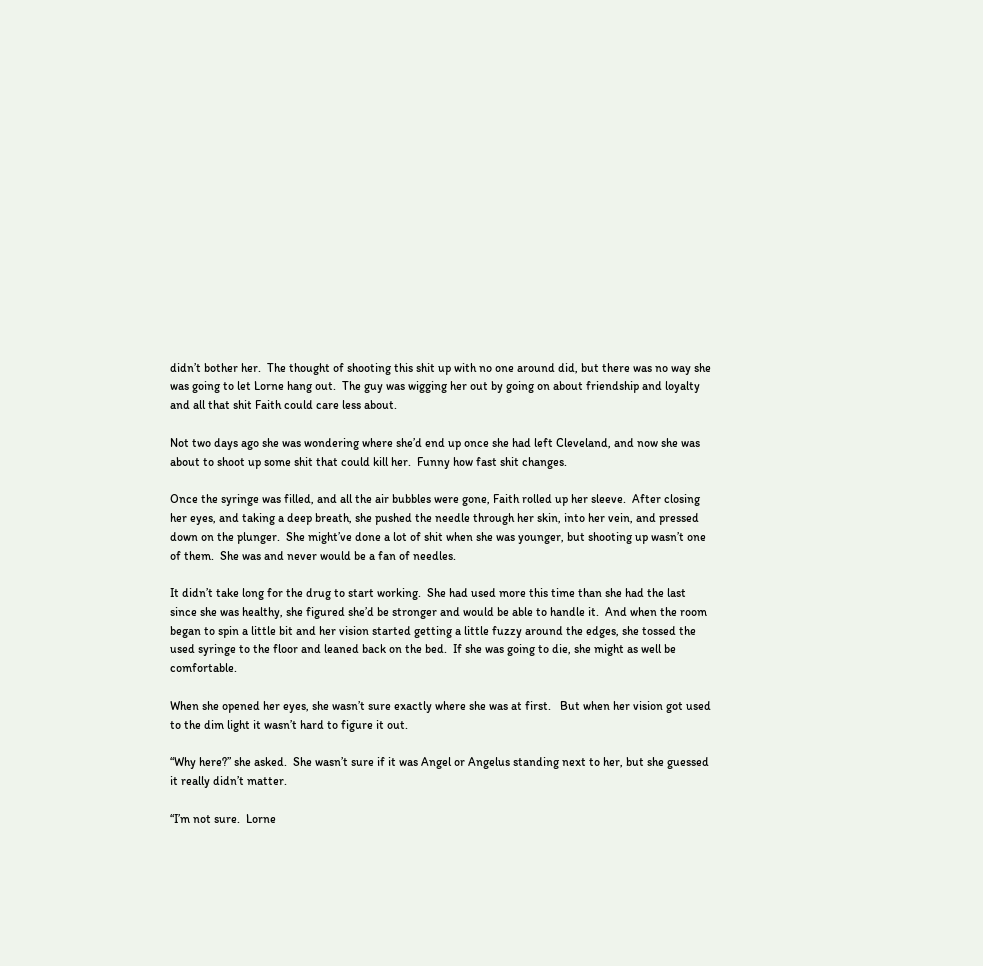didn’t bother her.  The thought of shooting this shit up with no one around did, but there was no way she was going to let Lorne hang out.  The guy was wigging her out by going on about friendship and loyalty and all that shit Faith could care less about.

Not two days ago she was wondering where she’d end up once she had left Cleveland, and now she was about to shoot up some shit that could kill her.  Funny how fast shit changes.

Once the syringe was filled, and all the air bubbles were gone, Faith rolled up her sleeve.  After closing her eyes, and taking a deep breath, she pushed the needle through her skin, into her vein, and pressed down on the plunger.  She might’ve done a lot of shit when she was younger, but shooting up wasn’t one of them.  She was and never would be a fan of needles.

It didn’t take long for the drug to start working.  She had used more this time than she had the last since she was healthy, she figured she’d be stronger and would be able to handle it.  And when the room began to spin a little bit and her vision started getting a little fuzzy around the edges, she tossed the used syringe to the floor and leaned back on the bed.  If she was going to die, she might as well be comfortable.

When she opened her eyes, she wasn’t sure exactly where she was at first.   But when her vision got used to the dim light it wasn’t hard to figure it out.

“Why here?” she asked.  She wasn’t sure if it was Angel or Angelus standing next to her, but she guessed it really didn’t matter.

“I’m not sure.  Lorne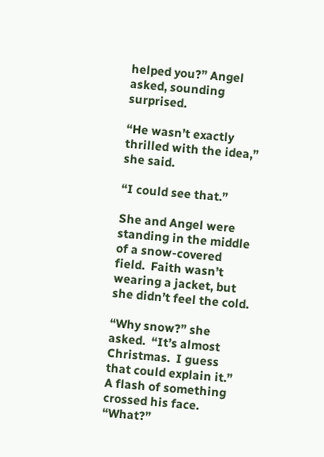helped you?” Angel asked, sounding surprised.

“He wasn’t exactly thrilled with the idea,” she said.

“I could see that.”

She and Angel were standing in the middle of a snow-covered field.  Faith wasn’t wearing a jacket, but she didn’t feel the cold.

“Why snow?” she asked.  “It’s almost Christmas.  I guess that could explain it.”  A flash of something crossed his face.  “What?”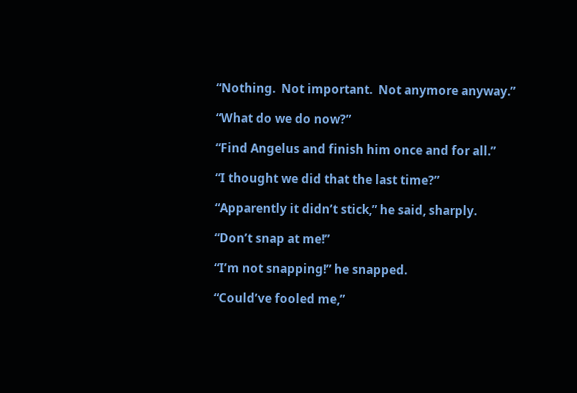“Nothing.  Not important.  Not anymore anyway.”

“What do we do now?”

“Find Angelus and finish him once and for all.”

“I thought we did that the last time?”

“Apparently it didn’t stick,” he said, sharply.

“Don’t snap at me!”

“I’m not snapping!” he snapped.

“Could’ve fooled me,”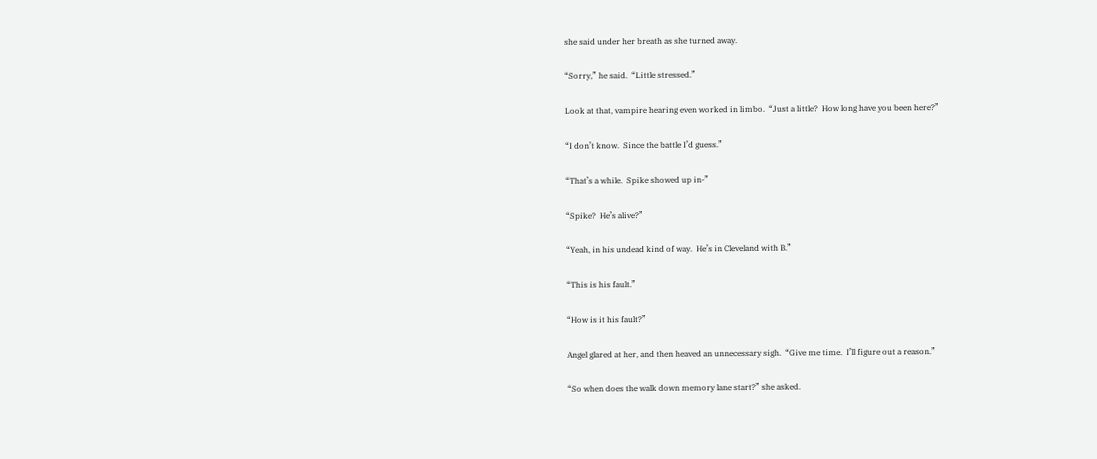she said under her breath as she turned away.

“Sorry,” he said.  “Little stressed.”

Look at that, vampire hearing even worked in limbo.  “Just a little?  How long have you been here?”

“I don’t know.  Since the battle I’d guess.”

“That’s a while.  Spike showed up in-”

“Spike?  He’s alive?”

“Yeah, in his undead kind of way.  He’s in Cleveland with B.”

“This is his fault.”

“How is it his fault?”

Angel glared at her, and then heaved an unnecessary sigh.  “Give me time.  I’ll figure out a reason.”

“So when does the walk down memory lane start?” she asked.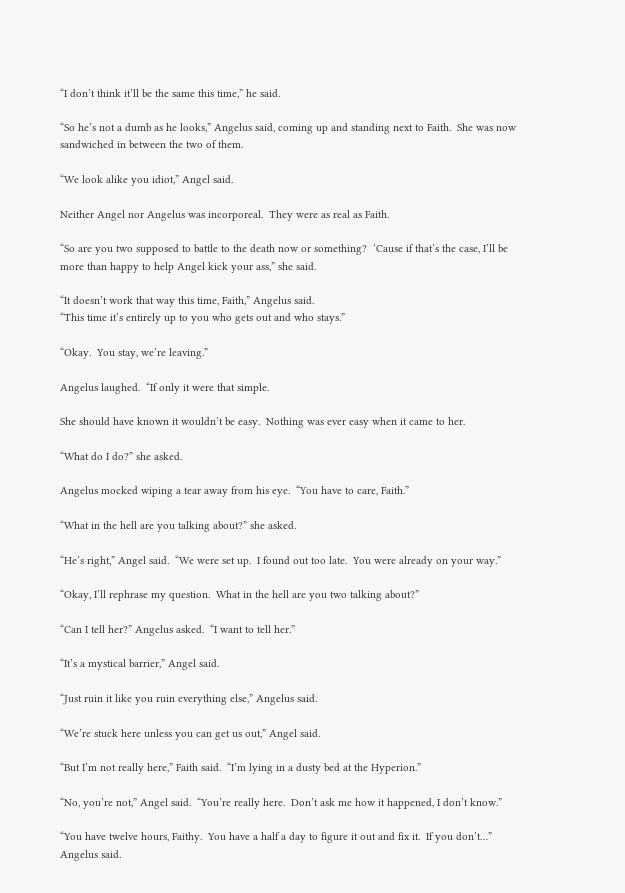“I don’t think it’ll be the same this time,” he said.

“So he’s not a dumb as he looks,” Angelus said, coming up and standing next to Faith.  She was now sandwiched in between the two of them.

“We look alike you idiot,” Angel said.

Neither Angel nor Angelus was incorporeal.  They were as real as Faith.

“So are you two supposed to battle to the death now or something?  ‘Cause if that’s the case, I’ll be more than happy to help Angel kick your ass,” she said.

“It doesn’t work that way this time, Faith,” Angelus said.
“This time it’s entirely up to you who gets out and who stays.”

“Okay.  You stay, we’re leaving.”

Angelus laughed.  “If only it were that simple.

She should have known it wouldn’t be easy.  Nothing was ever easy when it came to her.

“What do I do?” she asked.

Angelus mocked wiping a tear away from his eye.  “You have to care, Faith.”

“What in the hell are you talking about?” she asked.

“He’s right,” Angel said.  “We were set up.  I found out too late.  You were already on your way.”

“Okay, I’ll rephrase my question.  What in the hell are you two talking about?”

“Can I tell her?” Angelus asked.  “I want to tell her.”

“It’s a mystical barrier,” Angel said.

“Just ruin it like you ruin everything else,” Angelus said.

“We’re stuck here unless you can get us out,” Angel said.

“But I’m not really here,” Faith said.  “I’m lying in a dusty bed at the Hyperion.”

“No, you’re not,” Angel said.  “You’re really here.  Don’t ask me how it happened, I don’t know.”

“You have twelve hours, Faithy.  You have a half a day to figure it out and fix it.  If you don’t…” Angelus said.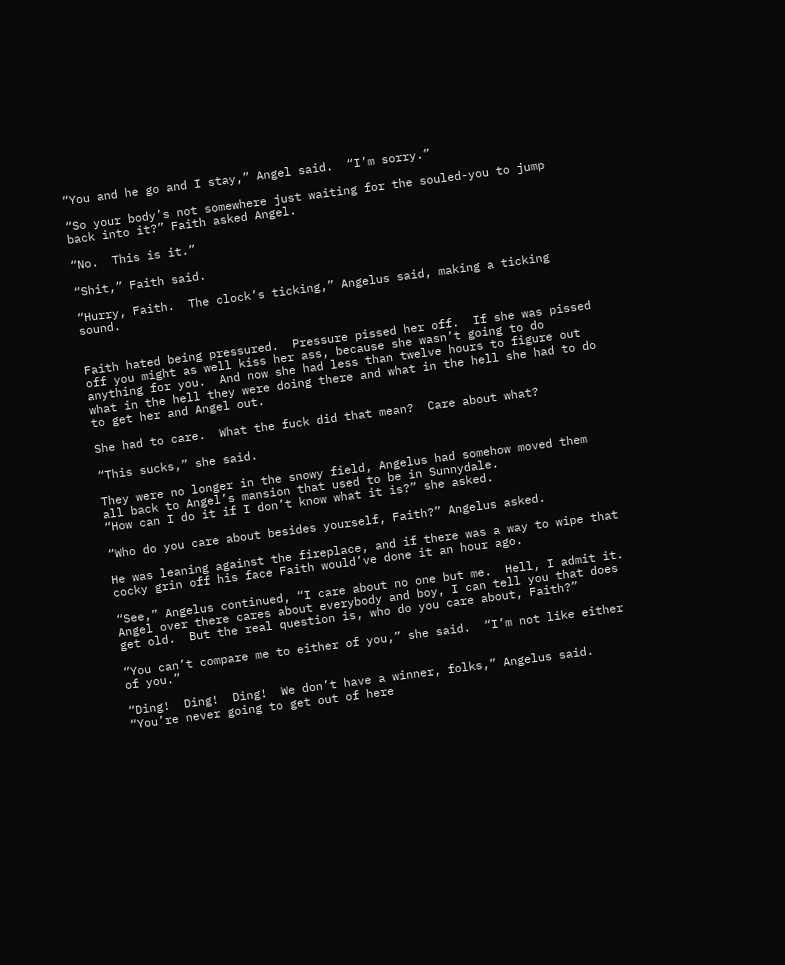“You and he go and I stay,” Angel said.  “I’m sorry.”

“So your body’s not somewhere just waiting for the souled-you to jump back into it?” Faith asked Angel.

“No.  This is it.”

“Shit,” Faith said.

“Hurry, Faith.  The clock’s ticking,” Angelus said, making a ticking sound.


Faith hated being pressured.  Pressure pissed her off.  If she was pissed off you might as well kiss her ass, because she wasn’t going to do anything for you.  And now she had less than twelve hours to figure out what in the hell they were doing there and what in the hell she had to do to get her and Angel out.

She had to care.  What the fuck did that mean?  Care about what?

“This sucks,” she said.

They were no longer in the snowy field, Angelus had somehow moved them all back to Angel’s mansion that used to be in Sunnydale.
“How can I do it if I don’t know what it is?” she asked.

“Who do you care about besides yourself, Faith?” Angelus asked.

He was leaning against the fireplace, and if there was a way to wipe that cocky grin off his face Faith would’ve done it an hour ago.

“See,” Angelus continued, “I care about no one but me.  Hell, I admit it.  Angel over there cares about everybody and boy, I can tell you that does get old.  But the real question is, who do you care about, Faith?”

“You can’t compare me to either of you,” she said.  “I’m not like either of you.”

“Ding!  Ding!  Ding!  We don’t have a winner, folks,” Angelus said.  “You’re never going to get out of here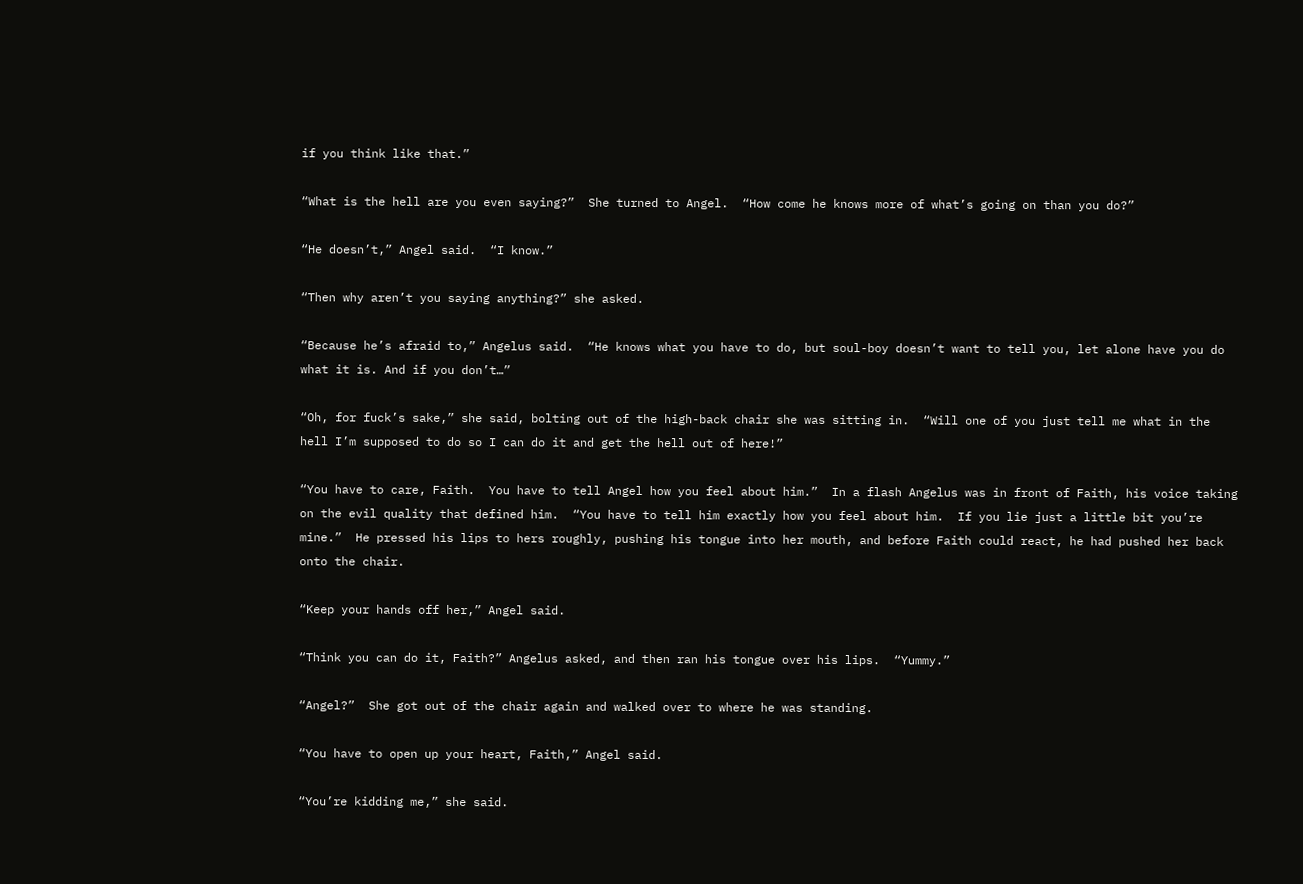if you think like that.”

“What is the hell are you even saying?”  She turned to Angel.  “How come he knows more of what’s going on than you do?”

“He doesn’t,” Angel said.  “I know.”

“Then why aren’t you saying anything?” she asked.

“Because he’s afraid to,” Angelus said.  “He knows what you have to do, but soul-boy doesn’t want to tell you, let alone have you do what it is. And if you don’t…”

“Oh, for fuck’s sake,” she said, bolting out of the high-back chair she was sitting in.  “Will one of you just tell me what in the hell I’m supposed to do so I can do it and get the hell out of here!”

“You have to care, Faith.  You have to tell Angel how you feel about him.”  In a flash Angelus was in front of Faith, his voice taking on the evil quality that defined him.  “You have to tell him exactly how you feel about him.  If you lie just a little bit you’re mine.”  He pressed his lips to hers roughly, pushing his tongue into her mouth, and before Faith could react, he had pushed her back onto the chair.

“Keep your hands off her,” Angel said.

“Think you can do it, Faith?” Angelus asked, and then ran his tongue over his lips.  “Yummy.”

“Angel?”  She got out of the chair again and walked over to where he was standing.

“You have to open up your heart, Faith,” Angel said.

“You’re kidding me,” she said.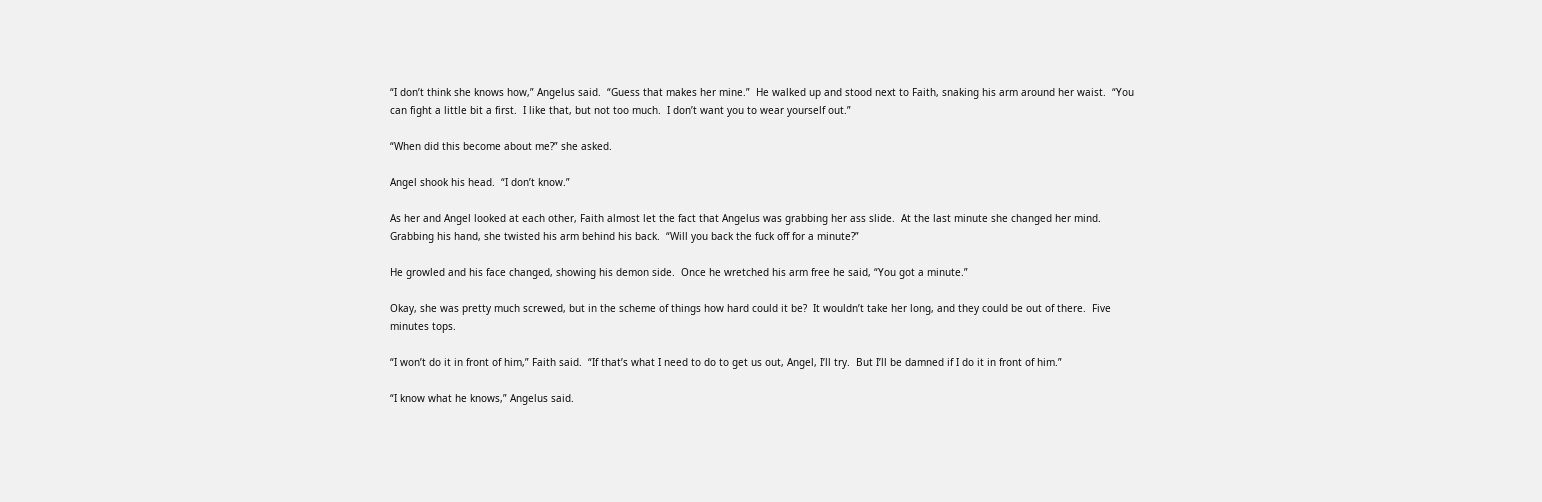“I don’t think she knows how,” Angelus said.  “Guess that makes her mine.”  He walked up and stood next to Faith, snaking his arm around her waist.  “You can fight a little bit a first.  I like that, but not too much.  I don’t want you to wear yourself out.”

“When did this become about me?” she asked.

Angel shook his head.  “I don’t know.”

As her and Angel looked at each other, Faith almost let the fact that Angelus was grabbing her ass slide.  At the last minute she changed her mind.  Grabbing his hand, she twisted his arm behind his back.  “Will you back the fuck off for a minute?”

He growled and his face changed, showing his demon side.  Once he wretched his arm free he said, “You got a minute.”

Okay, she was pretty much screwed, but in the scheme of things how hard could it be?  It wouldn’t take her long, and they could be out of there.  Five minutes tops.

“I won’t do it in front of him,” Faith said.  “If that’s what I need to do to get us out, Angel, I’ll try.  But I’ll be damned if I do it in front of him.”

“I know what he knows,” Angelus said.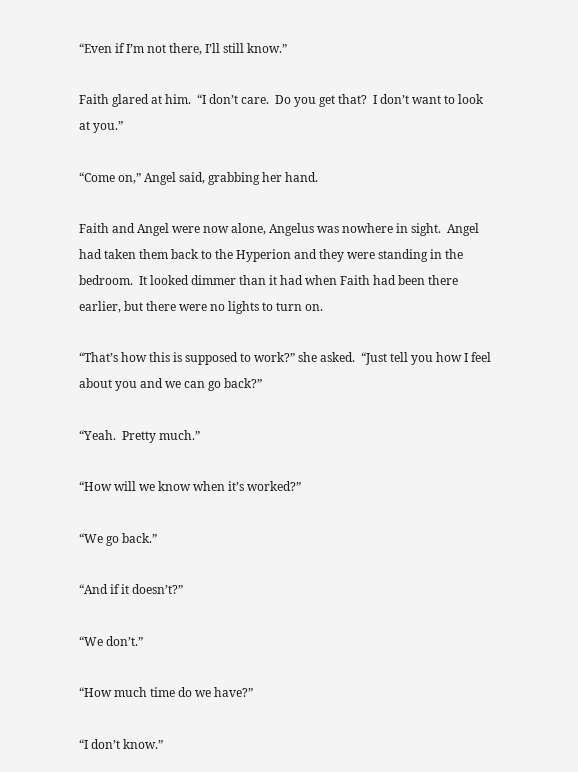“Even if I’m not there, I’ll still know.”

Faith glared at him.  “I don’t care.  Do you get that?  I don’t want to look at you.”

“Come on,” Angel said, grabbing her hand.

Faith and Angel were now alone, Angelus was nowhere in sight.  Angel had taken them back to the Hyperion and they were standing in the bedroom.  It looked dimmer than it had when Faith had been there earlier, but there were no lights to turn on.

“That’s how this is supposed to work?” she asked.  “Just tell you how I feel about you and we can go back?”

“Yeah.  Pretty much.”

“How will we know when it’s worked?”

“We go back.”

“And if it doesn’t?”

“We don’t.”

“How much time do we have?”

“I don’t know.”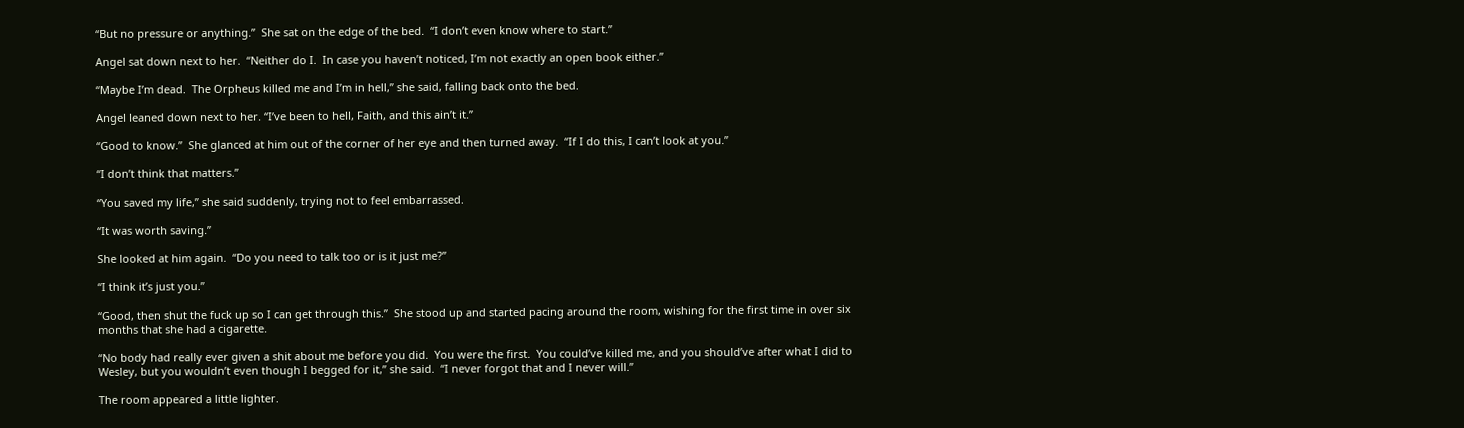“But no pressure or anything.”  She sat on the edge of the bed.  “I don’t even know where to start.”

Angel sat down next to her.  “Neither do I.  In case you haven’t noticed, I’m not exactly an open book either.”

“Maybe I’m dead.  The Orpheus killed me and I’m in hell,” she said, falling back onto the bed.

Angel leaned down next to her. “I’ve been to hell, Faith, and this ain’t it.”

“Good to know.”  She glanced at him out of the corner of her eye and then turned away.  “If I do this, I can’t look at you.”

“I don’t think that matters.”

“You saved my life,” she said suddenly, trying not to feel embarrassed.

“It was worth saving.”

She looked at him again.  “Do you need to talk too or is it just me?”

“I think it’s just you.”

“Good, then shut the fuck up so I can get through this.”  She stood up and started pacing around the room, wishing for the first time in over six months that she had a cigarette.

“No body had really ever given a shit about me before you did.  You were the first.  You could’ve killed me, and you should’ve after what I did to Wesley, but you wouldn’t even though I begged for it,” she said.  “I never forgot that and I never will.”

The room appeared a little lighter.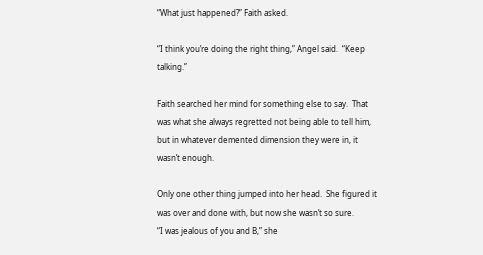“What just happened?” Faith asked.

“I think you’re doing the right thing,” Angel said.  “Keep talking.”

Faith searched her mind for something else to say.  That was what she always regretted not being able to tell him, but in whatever demented dimension they were in, it wasn’t enough.

Only one other thing jumped into her head.  She figured it was over and done with, but now she wasn’t so sure.
“I was jealous of you and B,” she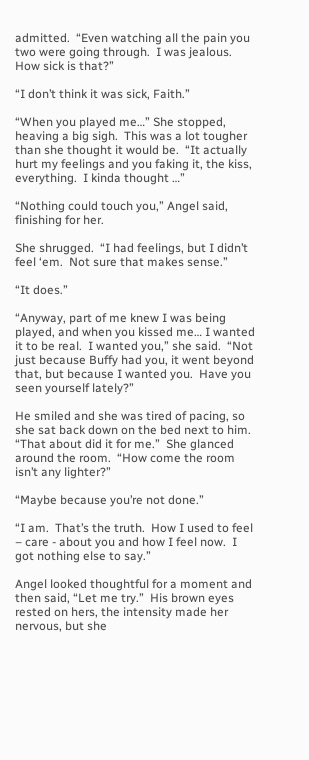admitted.  “Even watching all the pain you two were going through.  I was jealous.  How sick is that?”

“I don’t think it was sick, Faith.”

“When you played me…” She stopped, heaving a big sigh.  This was a lot tougher than she thought it would be.  “It actually hurt my feelings and you faking it, the kiss, everything.  I kinda thought …”

“Nothing could touch you,” Angel said, finishing for her.

She shrugged.  “I had feelings, but I didn’t feel ‘em.  Not sure that makes sense.”

“It does.”

“Anyway, part of me knew I was being played, and when you kissed me… I wanted it to be real.  I wanted you,” she said.  “Not just because Buffy had you, it went beyond that, but because I wanted you.  Have you seen yourself lately?”

He smiled and she was tired of pacing, so she sat back down on the bed next to him.  “That about did it for me.”  She glanced around the room.  “How come the room isn’t any lighter?”

“Maybe because you’re not done.”

“I am.  That’s the truth.  How I used to feel – care - about you and how I feel now.  I got nothing else to say.”

Angel looked thoughtful for a moment and then said, “Let me try.”  His brown eyes rested on hers, the intensity made her nervous, but she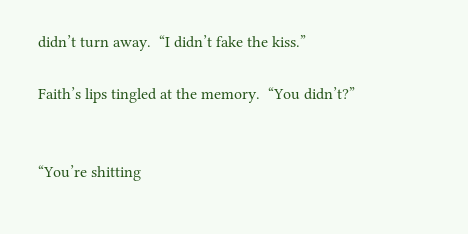didn’t turn away.  “I didn’t fake the kiss.”

Faith’s lips tingled at the memory.  “You didn’t?”


“You’re shitting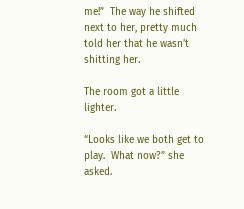me!”  The way he shifted next to her, pretty much told her that he wasn’t shitting her.

The room got a little lighter.

“Looks like we both get to play.  What now?” she asked.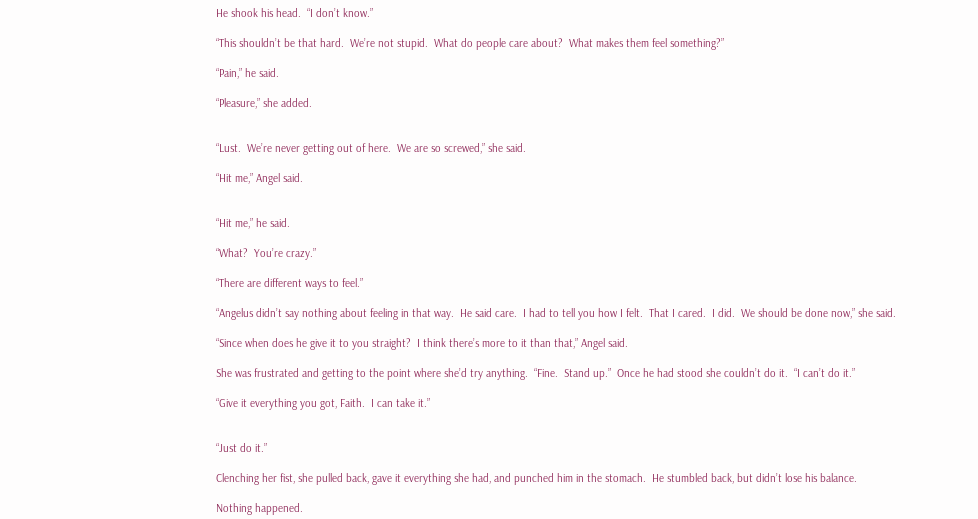He shook his head.  “I don’t know.”

“This shouldn’t be that hard.  We’re not stupid.  What do people care about?  What makes them feel something?”

“Pain,” he said.

“Pleasure,” she added.


“Lust.  We’re never getting out of here.  We are so screwed,” she said.

“Hit me,” Angel said.


“Hit me,” he said.

“What?  You’re crazy.”

“There are different ways to feel.”

“Angelus didn’t say nothing about feeling in that way.  He said care.  I had to tell you how I felt.  That I cared.  I did.  We should be done now,” she said.

“Since when does he give it to you straight?  I think there’s more to it than that,” Angel said.

She was frustrated and getting to the point where she’d try anything.  “Fine.  Stand up.”  Once he had stood she couldn’t do it.  “I can’t do it.”

“Give it everything you got, Faith.  I can take it.”


“Just do it.”

Clenching her fist, she pulled back, gave it everything she had, and punched him in the stomach.  He stumbled back, but didn’t lose his balance.

Nothing happened.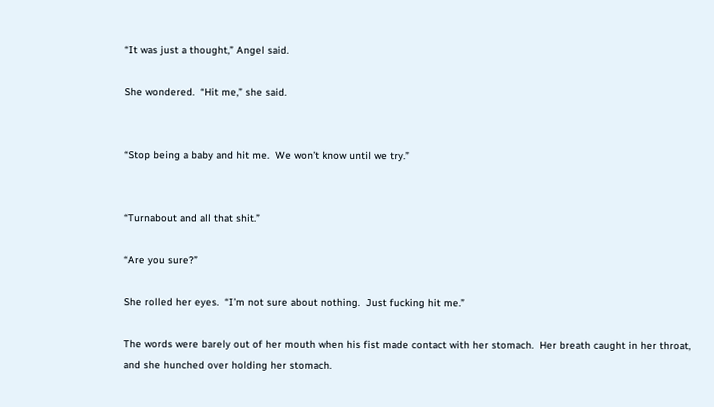“It was just a thought,” Angel said.

She wondered.  “Hit me,” she said.


“Stop being a baby and hit me.  We won’t know until we try.”


“Turnabout and all that shit.”

“Are you sure?”

She rolled her eyes.  “I’m not sure about nothing.  Just fucking hit me.”

The words were barely out of her mouth when his fist made contact with her stomach.  Her breath caught in her throat, and she hunched over holding her stomach.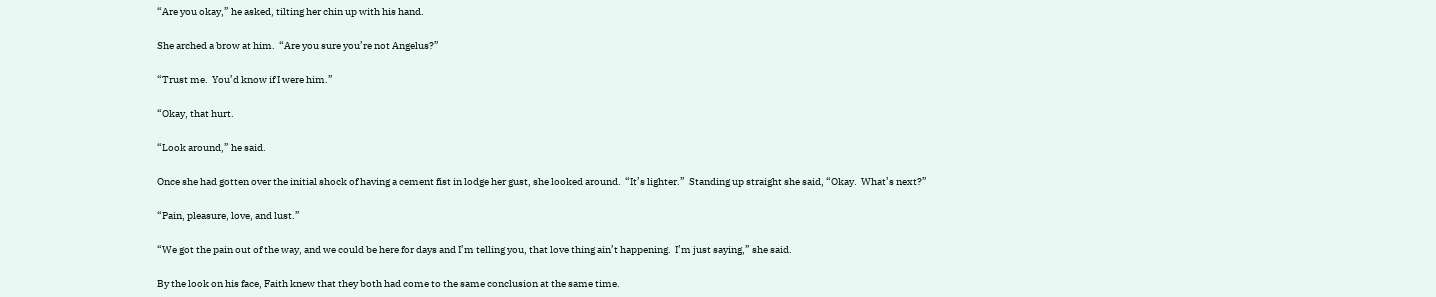“Are you okay,” he asked, tilting her chin up with his hand.

She arched a brow at him.  “Are you sure you’re not Angelus?”

“Trust me.  You’d know if I were him.”

“Okay, that hurt.

“Look around,” he said.

Once she had gotten over the initial shock of having a cement fist in lodge her gust, she looked around.  “It’s lighter.”  Standing up straight she said, “Okay.  What’s next?”

“Pain, pleasure, love, and lust.”

“We got the pain out of the way, and we could be here for days and I’m telling you, that love thing ain’t happening.  I’m just saying,” she said.

By the look on his face, Faith knew that they both had come to the same conclusion at the same time.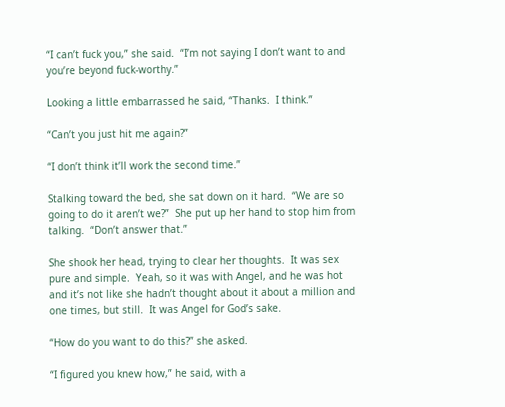“I can’t fuck you,” she said.  “I’m not saying I don’t want to and you’re beyond fuck-worthy.”

Looking a little embarrassed he said, “Thanks.  I think.”

“Can’t you just hit me again?”

“I don’t think it’ll work the second time.”

Stalking toward the bed, she sat down on it hard.  “We are so going to do it aren’t we?”  She put up her hand to stop him from talking.  “Don’t answer that.”

She shook her head, trying to clear her thoughts.  It was sex pure and simple.  Yeah, so it was with Angel, and he was hot and it’s not like she hadn’t thought about it about a million and one times, but still.  It was Angel for God’s sake.

“How do you want to do this?” she asked.

“I figured you knew how,” he said, with a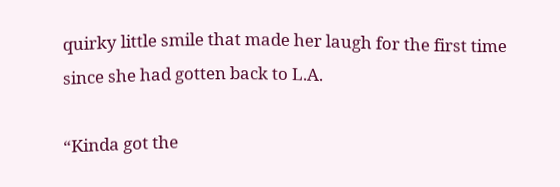quirky little smile that made her laugh for the first time since she had gotten back to L.A.

“Kinda got the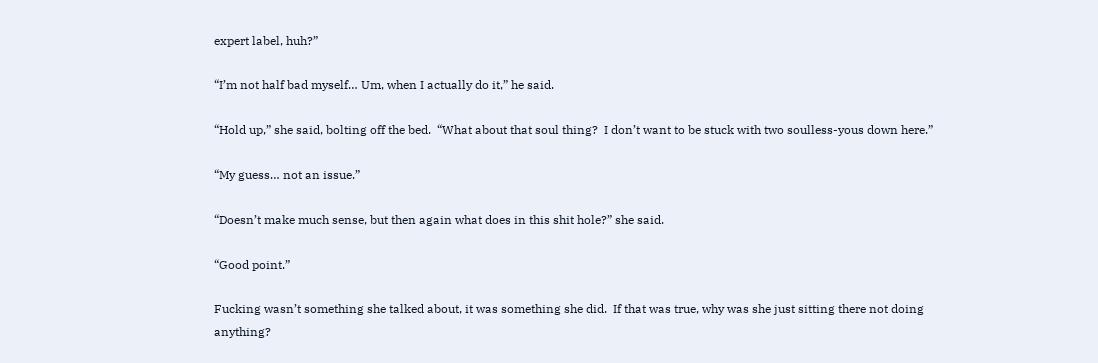expert label, huh?”

“I’m not half bad myself… Um, when I actually do it,” he said.

“Hold up,” she said, bolting off the bed.  “What about that soul thing?  I don’t want to be stuck with two soulless-yous down here.”

“My guess… not an issue.”

“Doesn’t make much sense, but then again what does in this shit hole?” she said.

“Good point.”

Fucking wasn’t something she talked about, it was something she did.  If that was true, why was she just sitting there not doing anything?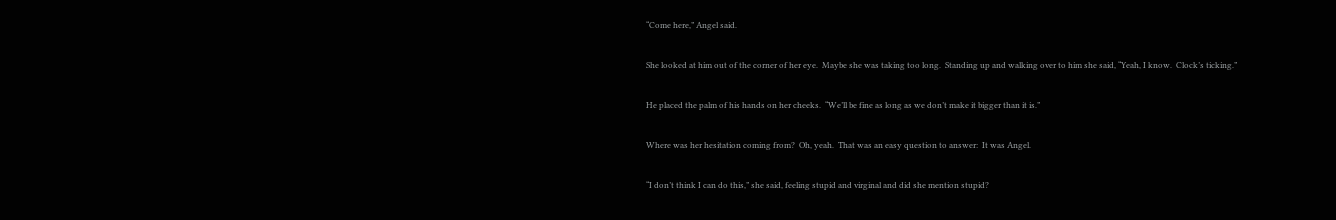“Come here,” Angel said.

She looked at him out of the corner of her eye.  Maybe she was taking too long.  Standing up and walking over to him she said, “Yeah, I know.  Clock’s ticking.”

He placed the palm of his hands on her cheeks.  “We’ll be fine as long as we don’t make it bigger than it is.”

Where was her hesitation coming from?  Oh, yeah.  That was an easy question to answer:  It was Angel.

“I don’t think I can do this,” she said, feeling stupid and virginal and did she mention stupid?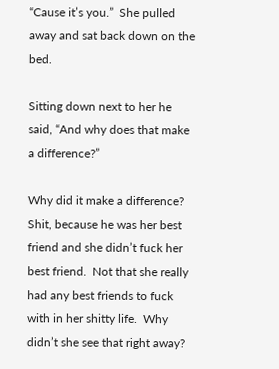“Cause it’s you.”  She pulled away and sat back down on the bed.

Sitting down next to her he said, “And why does that make a difference?”

Why did it make a difference?  Shit, because he was her best friend and she didn’t fuck her best friend.  Not that she really had any best friends to fuck with in her shitty life.  Why didn’t she see that right away?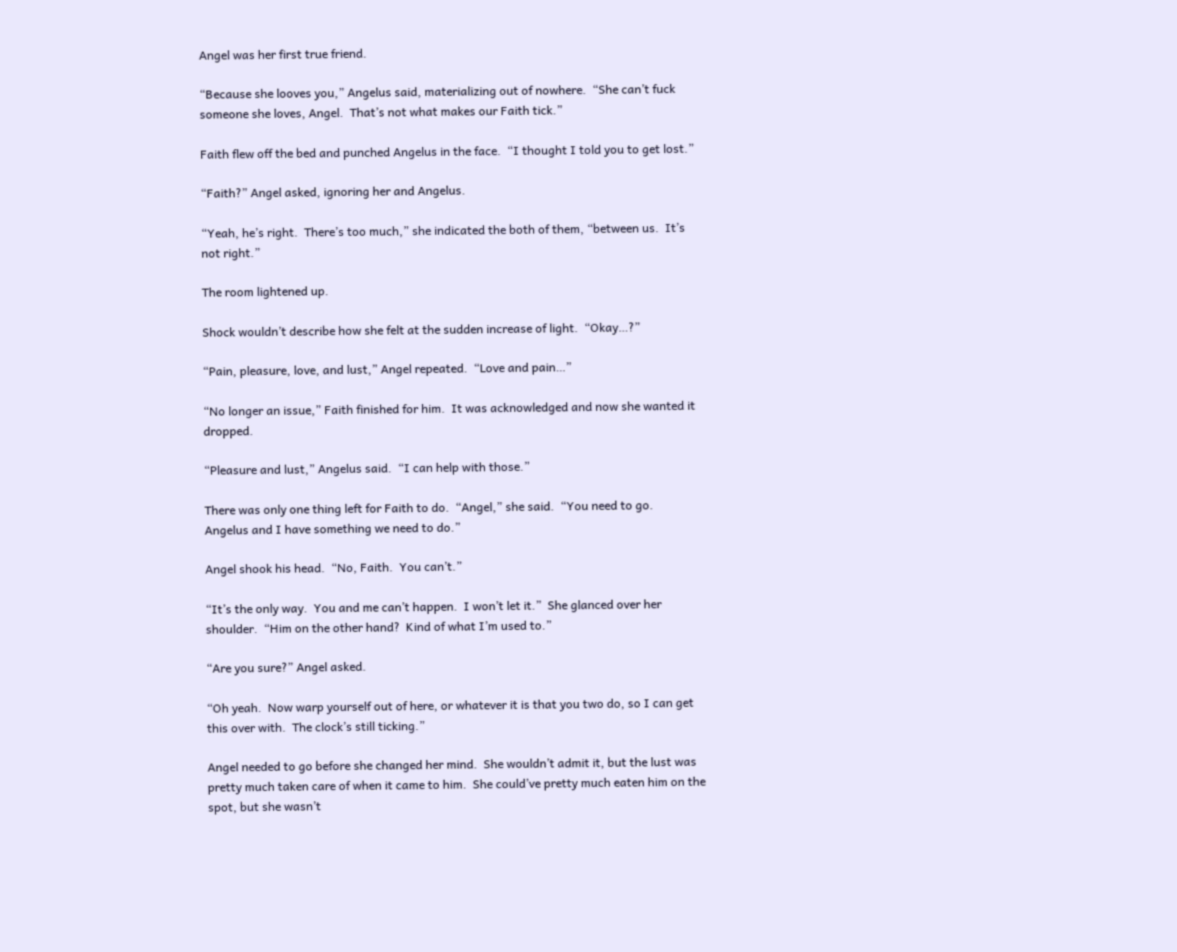Angel was her first true friend.

“Because she looves you,” Angelus said, materializing out of nowhere.  “She can’t fuck someone she loves, Angel.  That’s not what makes our Faith tick.”

Faith flew off the bed and punched Angelus in the face.  “I thought I told you to get lost.”

“Faith?” Angel asked, ignoring her and Angelus.

“Yeah, he’s right.  There’s too much,” she indicated the both of them, “between us.  It’s not right.”

The room lightened up.

Shock wouldn’t describe how she felt at the sudden increase of light.  “Okay…?”

“Pain, pleasure, love, and lust,” Angel repeated.  “Love and pain…”

“No longer an issue,” Faith finished for him.  It was acknowledged and now she wanted it dropped.

“Pleasure and lust,” Angelus said.  “I can help with those.”

There was only one thing left for Faith to do.  “Angel,” she said.  “You need to go.   Angelus and I have something we need to do.”

Angel shook his head.  “No, Faith.  You can’t.”

“It’s the only way.  You and me can’t happen.  I won’t let it.”  She glanced over her shoulder.  “Him on the other hand?  Kind of what I’m used to.”

“Are you sure?” Angel asked.

“Oh yeah.  Now warp yourself out of here, or whatever it is that you two do, so I can get this over with.  The clock’s still ticking.”

Angel needed to go before she changed her mind.  She wouldn’t admit it, but the lust was pretty much taken care of when it came to him.  She could’ve pretty much eaten him on the spot, but she wasn’t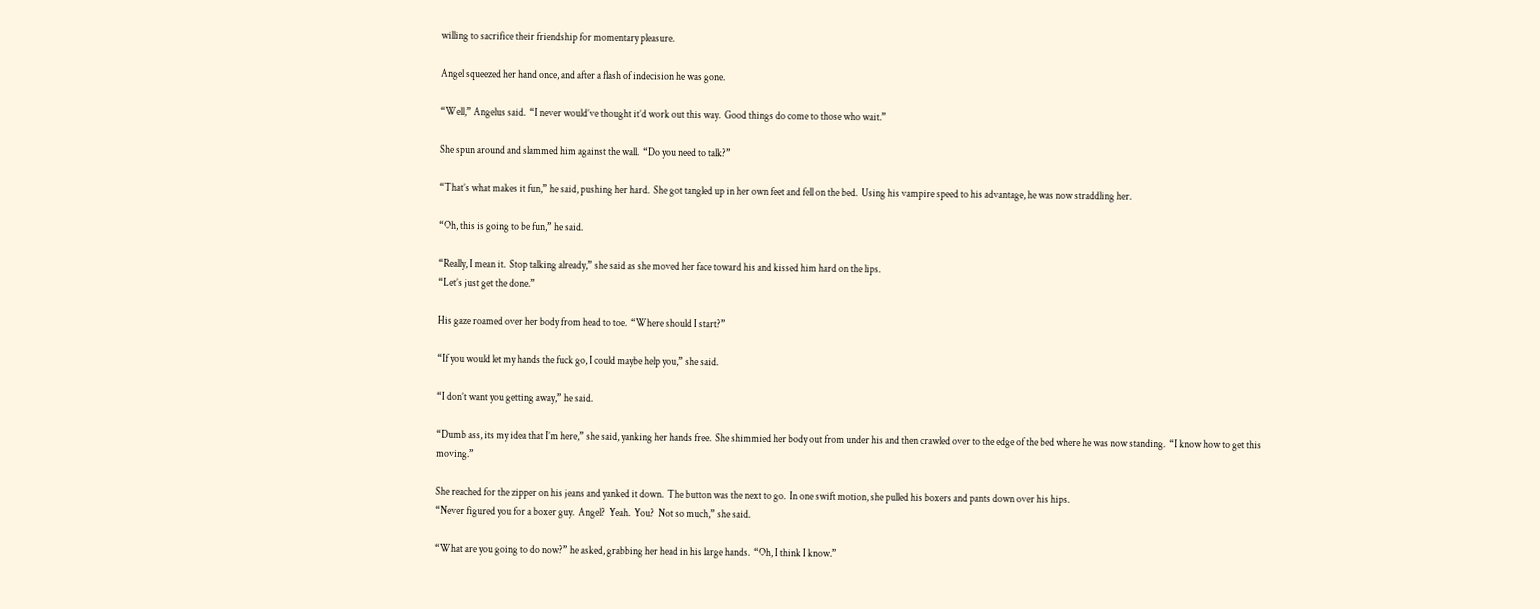willing to sacrifice their friendship for momentary pleasure.

Angel squeezed her hand once, and after a flash of indecision he was gone.

“Well,” Angelus said.  “I never would’ve thought it’d work out this way.  Good things do come to those who wait.”

She spun around and slammed him against the wall.  “Do you need to talk?”

“That’s what makes it fun,” he said, pushing her hard.  She got tangled up in her own feet and fell on the bed.  Using his vampire speed to his advantage, he was now straddling her.

“Oh, this is going to be fun,” he said.

“Really, I mean it.  Stop talking already,” she said as she moved her face toward his and kissed him hard on the lips.
“Let’s just get the done.”

His gaze roamed over her body from head to toe.  “Where should I start?”

“If you would let my hands the fuck go, I could maybe help you,” she said.

“I don’t want you getting away,” he said.

“Dumb ass, its my idea that I’m here,” she said, yanking her hands free.  She shimmied her body out from under his and then crawled over to the edge of the bed where he was now standing.  “I know how to get this moving.”

She reached for the zipper on his jeans and yanked it down.  The button was the next to go.  In one swift motion, she pulled his boxers and pants down over his hips.
“Never figured you for a boxer guy.  Angel?  Yeah.  You?  Not so much,” she said.

“What are you going to do now?” he asked, grabbing her head in his large hands.  “Oh, I think I know.”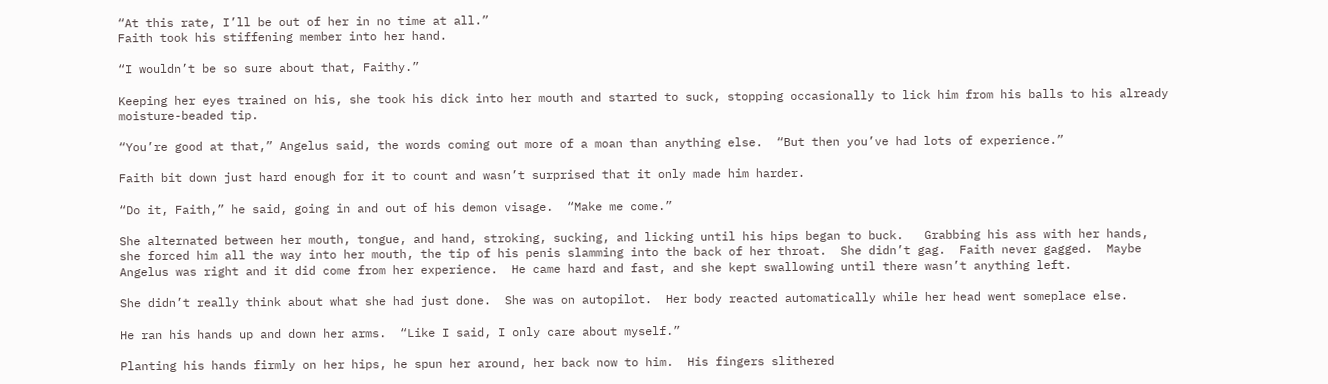“At this rate, I’ll be out of her in no time at all.”
Faith took his stiffening member into her hand.

“I wouldn’t be so sure about that, Faithy.”

Keeping her eyes trained on his, she took his dick into her mouth and started to suck, stopping occasionally to lick him from his balls to his already moisture-beaded tip.

“You’re good at that,” Angelus said, the words coming out more of a moan than anything else.  “But then you’ve had lots of experience.”

Faith bit down just hard enough for it to count and wasn’t surprised that it only made him harder.

“Do it, Faith,” he said, going in and out of his demon visage.  “Make me come.”

She alternated between her mouth, tongue, and hand, stroking, sucking, and licking until his hips began to buck.   Grabbing his ass with her hands, she forced him all the way into her mouth, the tip of his penis slamming into the back of her throat.  She didn’t gag.  Faith never gagged.  Maybe Angelus was right and it did come from her experience.  He came hard and fast, and she kept swallowing until there wasn’t anything left.

She didn’t really think about what she had just done.  She was on autopilot.  Her body reacted automatically while her head went someplace else.

He ran his hands up and down her arms.  “Like I said, I only care about myself.”

Planting his hands firmly on her hips, he spun her around, her back now to him.  His fingers slithered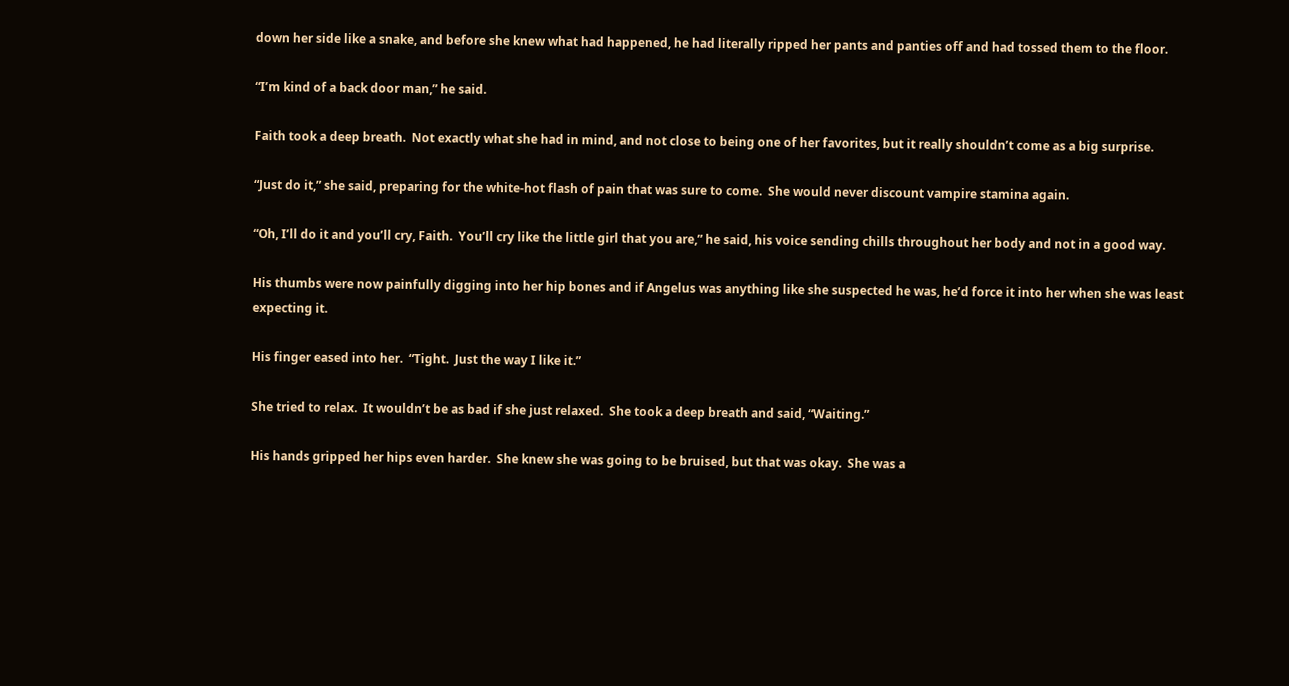down her side like a snake, and before she knew what had happened, he had literally ripped her pants and panties off and had tossed them to the floor.

“I’m kind of a back door man,” he said.

Faith took a deep breath.  Not exactly what she had in mind, and not close to being one of her favorites, but it really shouldn’t come as a big surprise.

“Just do it,” she said, preparing for the white-hot flash of pain that was sure to come.  She would never discount vampire stamina again.

“Oh, I’ll do it and you’ll cry, Faith.  You’ll cry like the little girl that you are,” he said, his voice sending chills throughout her body and not in a good way.

His thumbs were now painfully digging into her hip bones and if Angelus was anything like she suspected he was, he’d force it into her when she was least expecting it.

His finger eased into her.  “Tight.  Just the way I like it.”

She tried to relax.  It wouldn’t be as bad if she just relaxed.  She took a deep breath and said, “Waiting.”

His hands gripped her hips even harder.  She knew she was going to be bruised, but that was okay.  She was a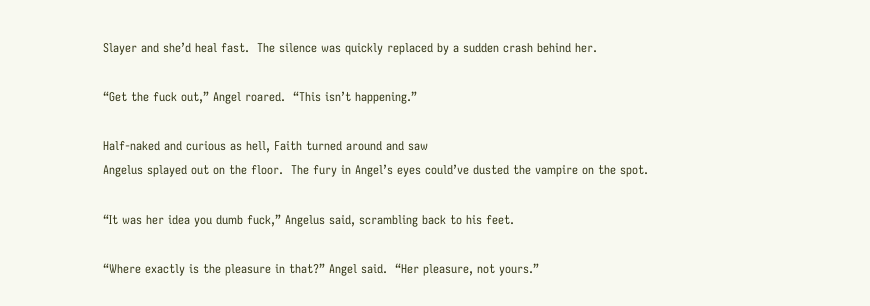Slayer and she’d heal fast.  The silence was quickly replaced by a sudden crash behind her.

“Get the fuck out,” Angel roared.  “This isn’t happening.”

Half-naked and curious as hell, Faith turned around and saw
Angelus splayed out on the floor.  The fury in Angel’s eyes could’ve dusted the vampire on the spot.

“It was her idea you dumb fuck,” Angelus said, scrambling back to his feet.

“Where exactly is the pleasure in that?” Angel said.  “Her pleasure, not yours.”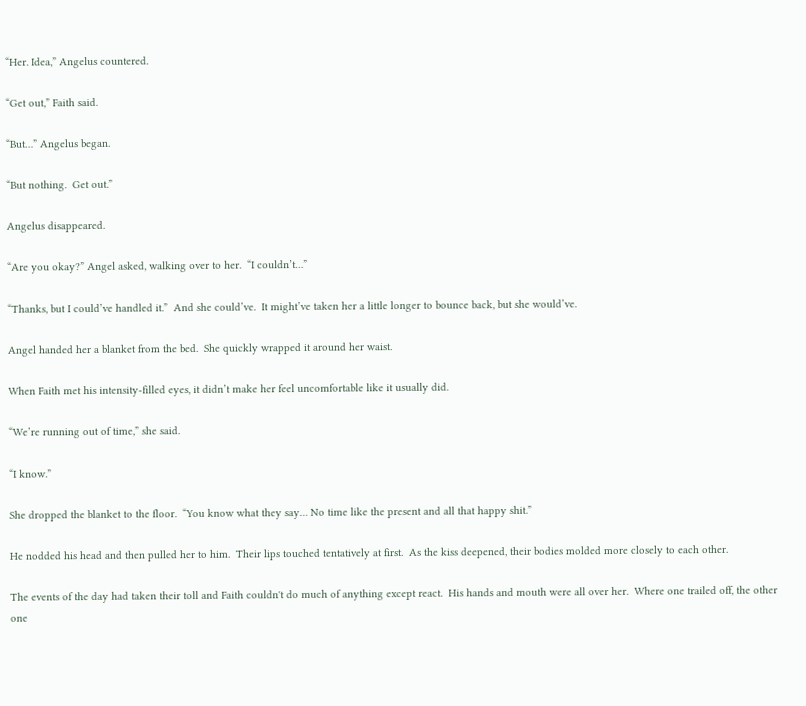“Her. Idea,” Angelus countered.

“Get out,” Faith said.

“But…” Angelus began.

“But nothing.  Get out.”

Angelus disappeared.

“Are you okay?” Angel asked, walking over to her.  “I couldn’t…”

“Thanks, but I could’ve handled it.”  And she could’ve.  It might’ve taken her a little longer to bounce back, but she would’ve.

Angel handed her a blanket from the bed.  She quickly wrapped it around her waist.

When Faith met his intensity-filled eyes, it didn’t make her feel uncomfortable like it usually did.

“We’re running out of time,” she said.

“I know.”

She dropped the blanket to the floor.  “You know what they say… No time like the present and all that happy shit.”

He nodded his head and then pulled her to him.  Their lips touched tentatively at first.  As the kiss deepened, their bodies molded more closely to each other.

The events of the day had taken their toll and Faith couldn't do much of anything except react.  His hands and mouth were all over her.  Where one trailed off, the other one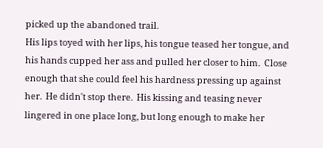picked up the abandoned trail.
His lips toyed with her lips, his tongue teased her tongue, and his hands cupped her ass and pulled her closer to him.  Close enough that she could feel his hardness pressing up against her.  He didn't stop there.  His kissing and teasing never lingered in one place long, but long enough to make her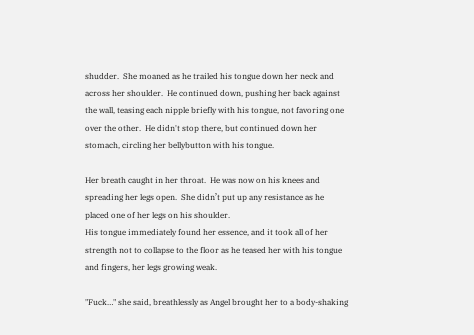shudder.  She moaned as he trailed his tongue down her neck and across her shoulder.  He continued down, pushing her back against the wall, teasing each nipple briefly with his tongue, not favoring one over the other.  He didn't stop there, but continued down her stomach, circling her bellybutton with his tongue.

Her breath caught in her throat.  He was now on his knees and spreading her legs open.  She didn’t put up any resistance as he placed one of her legs on his shoulder.
His tongue immediately found her essence, and it took all of her strength not to collapse to the floor as he teased her with his tongue and fingers, her legs growing weak.

"Fuck…" she said, breathlessly as Angel brought her to a body-shaking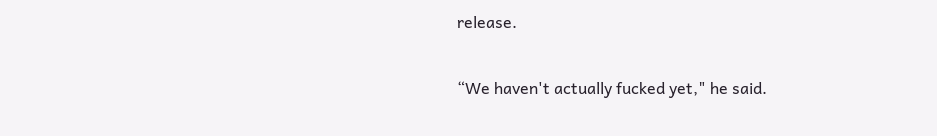release.

“We haven't actually fucked yet," he said.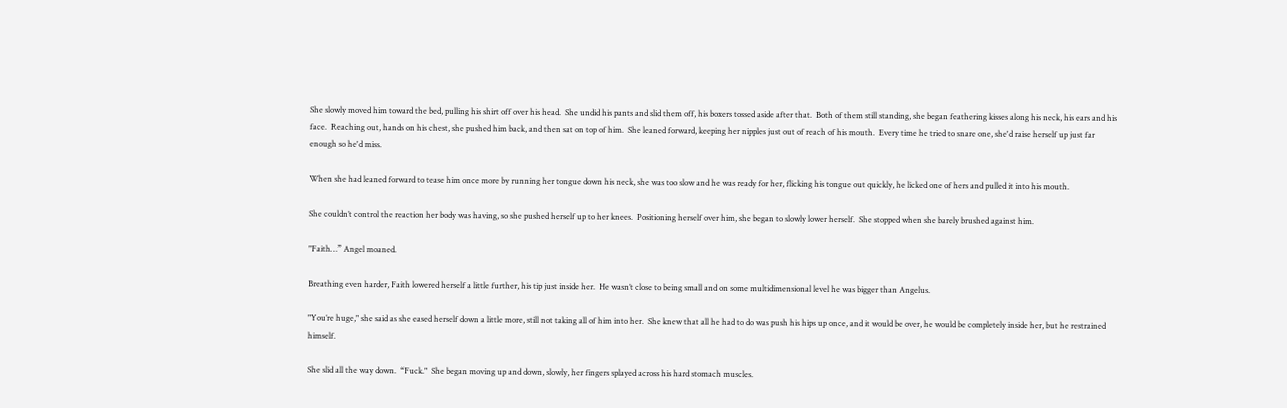She slowly moved him toward the bed, pulling his shirt off over his head.  She undid his pants and slid them off, his boxers tossed aside after that.  Both of them still standing, she began feathering kisses along his neck, his ears and his face.  Reaching out, hands on his chest, she pushed him back, and then sat on top of him.  She leaned forward, keeping her nipples just out of reach of his mouth.  Every time he tried to snare one, she'd raise herself up just far enough so he'd miss.

When she had leaned forward to tease him once more by running her tongue down his neck, she was too slow and he was ready for her, flicking his tongue out quickly, he licked one of hers and pulled it into his mouth.

She couldn’t control the reaction her body was having, so she pushed herself up to her knees.  Positioning herself over him, she began to slowly lower herself.  She stopped when she barely brushed against him.

"Faith…” Angel moaned.

Breathing even harder, Faith lowered herself a little further, his tip just inside her.  He wasn’t close to being small and on some multidimensional level he was bigger than Angelus.

"You’re huge," she said as she eased herself down a little more, still not taking all of him into her.  She knew that all he had to do was push his hips up once, and it would be over, he would be completely inside her, but he restrained himself.

She slid all the way down.  “Fuck."  She began moving up and down, slowly, her fingers splayed across his hard stomach muscles.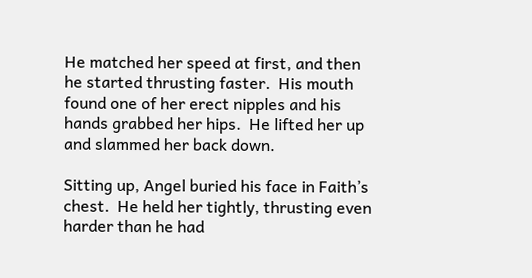He matched her speed at first, and then he started thrusting faster.  His mouth found one of her erect nipples and his hands grabbed her hips.  He lifted her up and slammed her back down.

Sitting up, Angel buried his face in Faith’s chest.  He held her tightly, thrusting even harder than he had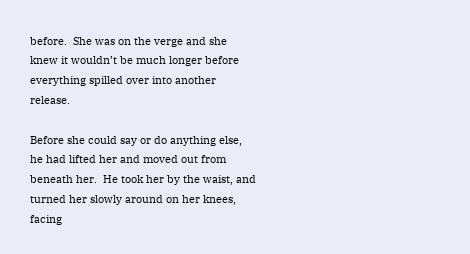before.  She was on the verge and she knew it wouldn’t be much longer before everything spilled over into another release.

Before she could say or do anything else, he had lifted her and moved out from beneath her.  He took her by the waist, and turned her slowly around on her knees, facing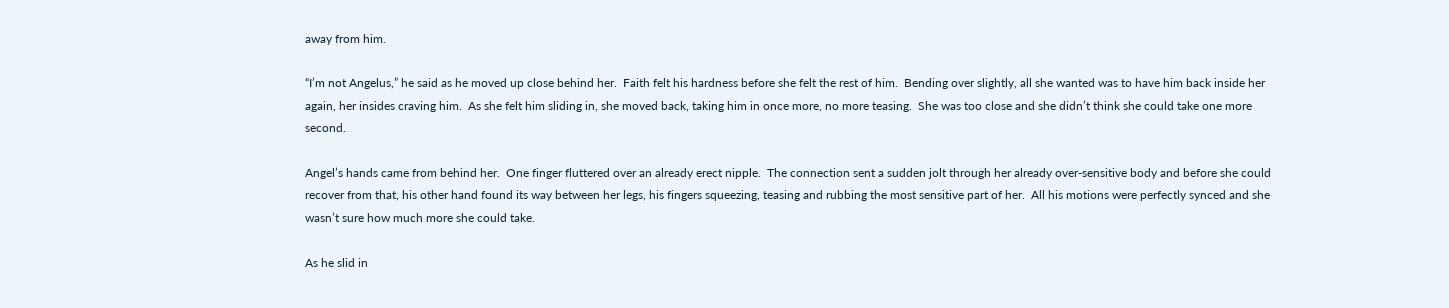away from him.

“I’m not Angelus,” he said as he moved up close behind her.  Faith felt his hardness before she felt the rest of him.  Bending over slightly, all she wanted was to have him back inside her again, her insides craving him.  As she felt him sliding in, she moved back, taking him in once more, no more teasing.  She was too close and she didn’t think she could take one more second.

Angel’s hands came from behind her.  One finger fluttered over an already erect nipple.  The connection sent a sudden jolt through her already over-sensitive body and before she could recover from that, his other hand found its way between her legs, his fingers squeezing, teasing and rubbing the most sensitive part of her.  All his motions were perfectly synced and she wasn’t sure how much more she could take.

As he slid in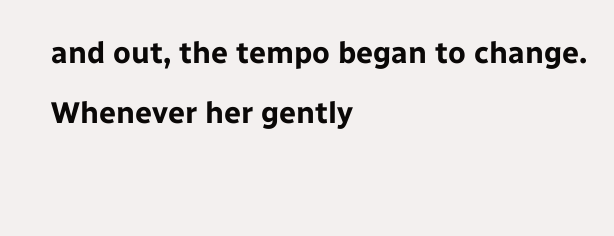and out, the tempo began to change.  Whenever her gently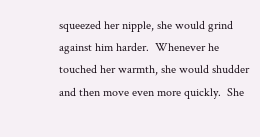squeezed her nipple, she would grind against him harder.  Whenever he touched her warmth, she would shudder and then move even more quickly.  She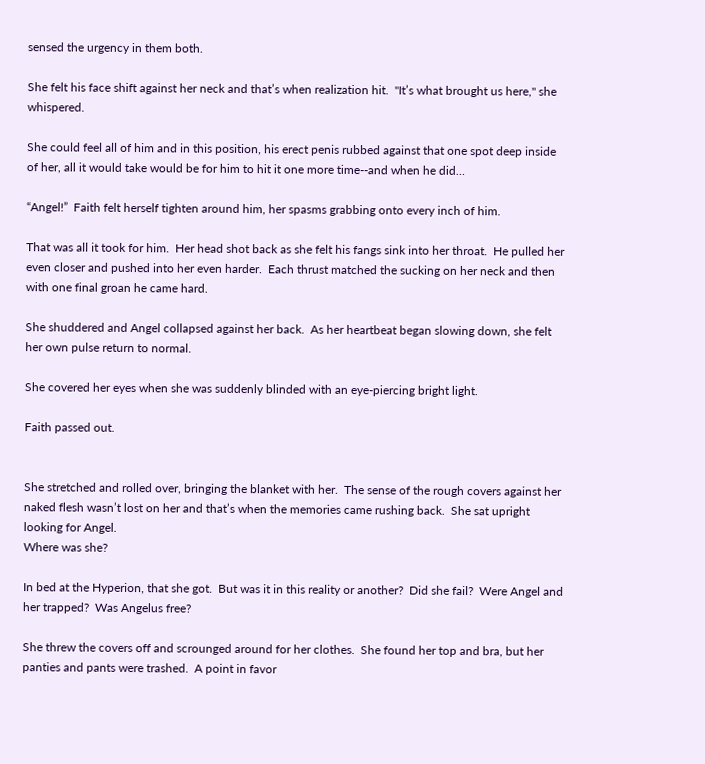sensed the urgency in them both.

She felt his face shift against her neck and that’s when realization hit.  "It’s what brought us here," she whispered.

She could feel all of him and in this position, his erect penis rubbed against that one spot deep inside of her, all it would take would be for him to hit it one more time--and when he did…

“Angel!”  Faith felt herself tighten around him, her spasms grabbing onto every inch of him.

That was all it took for him.  Her head shot back as she felt his fangs sink into her throat.  He pulled her even closer and pushed into her even harder.  Each thrust matched the sucking on her neck and then with one final groan he came hard.

She shuddered and Angel collapsed against her back.  As her heartbeat began slowing down, she felt her own pulse return to normal.

She covered her eyes when she was suddenly blinded with an eye-piercing bright light.

Faith passed out.


She stretched and rolled over, bringing the blanket with her.  The sense of the rough covers against her naked flesh wasn’t lost on her and that’s when the memories came rushing back.  She sat upright looking for Angel.
Where was she?

In bed at the Hyperion, that she got.  But was it in this reality or another?  Did she fail?  Were Angel and her trapped?  Was Angelus free?

She threw the covers off and scrounged around for her clothes.  She found her top and bra, but her panties and pants were trashed.  A point in favor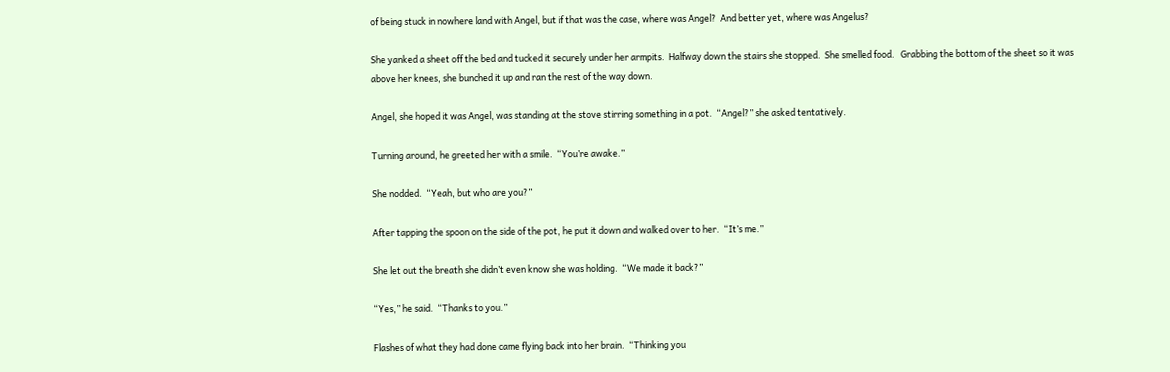of being stuck in nowhere land with Angel, but if that was the case, where was Angel?  And better yet, where was Angelus?

She yanked a sheet off the bed and tucked it securely under her armpits.  Halfway down the stairs she stopped.  She smelled food.   Grabbing the bottom of the sheet so it was above her knees, she bunched it up and ran the rest of the way down.

Angel, she hoped it was Angel, was standing at the stove stirring something in a pot.  “Angel?” she asked tentatively.

Turning around, he greeted her with a smile.  “You’re awake.”

She nodded.  “Yeah, but who are you?”

After tapping the spoon on the side of the pot, he put it down and walked over to her.  “It’s me.”

She let out the breath she didn’t even know she was holding.  “We made it back?”

“Yes,” he said.  “Thanks to you.”

Flashes of what they had done came flying back into her brain.  “Thinking you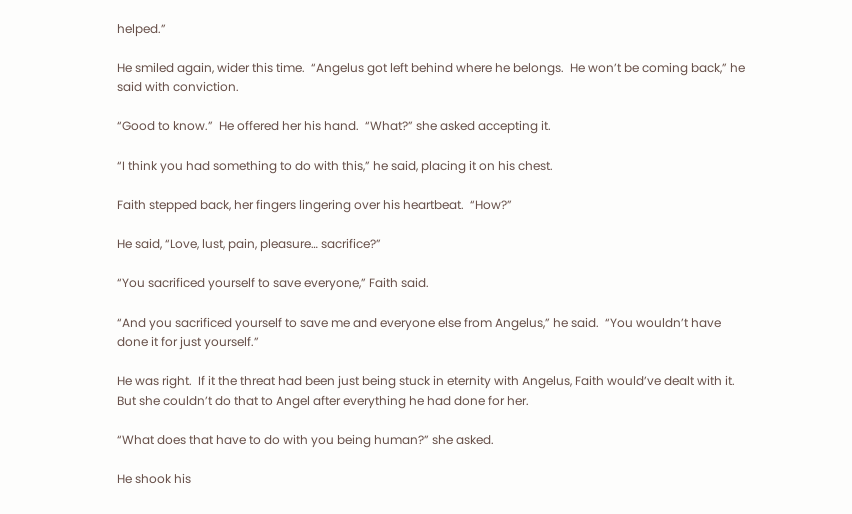helped.”

He smiled again, wider this time.  “Angelus got left behind where he belongs.  He won’t be coming back,” he said with conviction.

“Good to know.”  He offered her his hand.  “What?” she asked accepting it.

“I think you had something to do with this,” he said, placing it on his chest.

Faith stepped back, her fingers lingering over his heartbeat.  “How?”

He said, “Love, lust, pain, pleasure… sacrifice?”

“You sacrificed yourself to save everyone,” Faith said.

“And you sacrificed yourself to save me and everyone else from Angelus,” he said.  “You wouldn’t have done it for just yourself.”

He was right.  If it the threat had been just being stuck in eternity with Angelus, Faith would’ve dealt with it.  But she couldn’t do that to Angel after everything he had done for her.

“What does that have to do with you being human?” she asked.

He shook his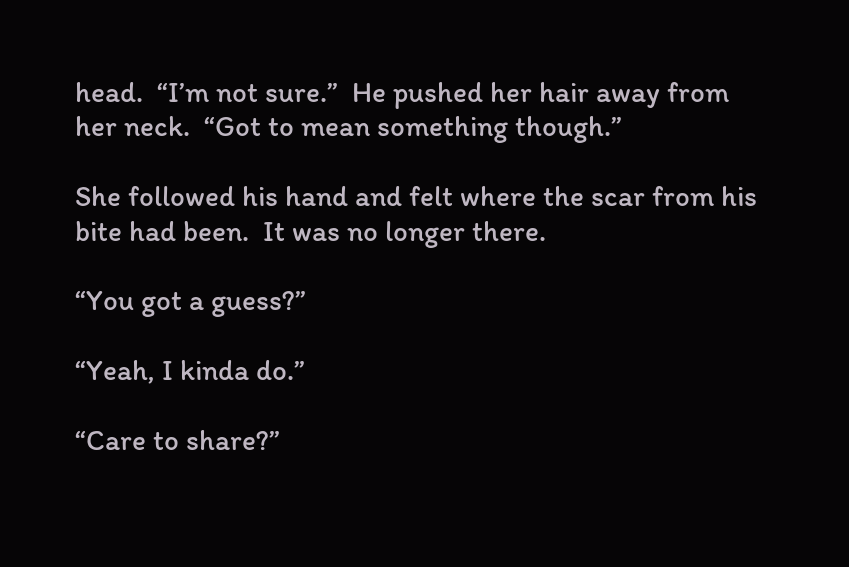head.  “I’m not sure.”  He pushed her hair away from her neck.  “Got to mean something though.”

She followed his hand and felt where the scar from his bite had been.  It was no longer there.

“You got a guess?”

“Yeah, I kinda do.”

“Care to share?”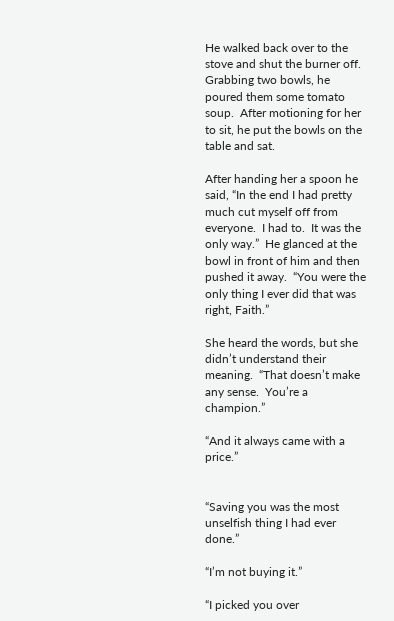He walked back over to the stove and shut the burner off.  Grabbing two bowls, he poured them some tomato soup.  After motioning for her to sit, he put the bowls on the table and sat.

After handing her a spoon he said, “In the end I had pretty much cut myself off from everyone.  I had to.  It was the only way.”  He glanced at the bowl in front of him and then pushed it away.  “You were the only thing I ever did that was right, Faith.”

She heard the words, but she didn’t understand their meaning.  “That doesn’t make any sense.  You’re a champion.”

“And it always came with a price.”


“Saving you was the most unselfish thing I had ever done.”

“I’m not buying it.”

“I picked you over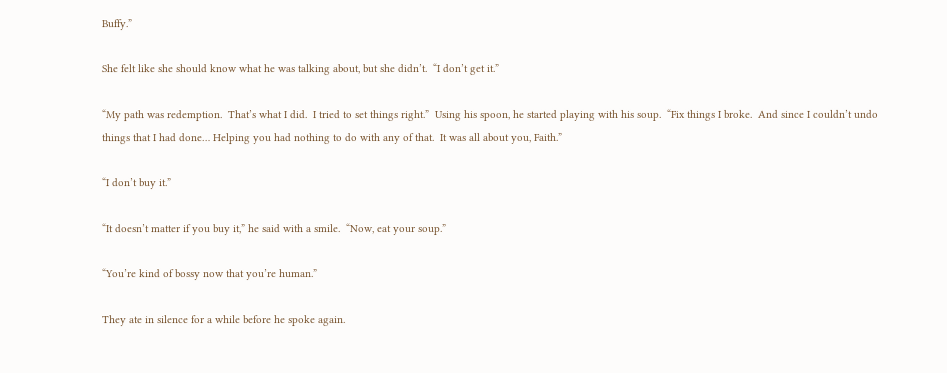Buffy.”

She felt like she should know what he was talking about, but she didn’t.  “I don’t get it.”

“My path was redemption.  That’s what I did.  I tried to set things right.”  Using his spoon, he started playing with his soup.  “Fix things I broke.  And since I couldn’t undo things that I had done… Helping you had nothing to do with any of that.  It was all about you, Faith.”

“I don’t buy it.”

“It doesn’t matter if you buy it,” he said with a smile.  “Now, eat your soup.”

“You’re kind of bossy now that you’re human.”

They ate in silence for a while before he spoke again.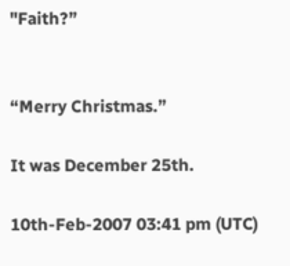"Faith?”


“Merry Christmas.”

It was December 25th.

10th-Feb-2007 03:41 pm (UTC)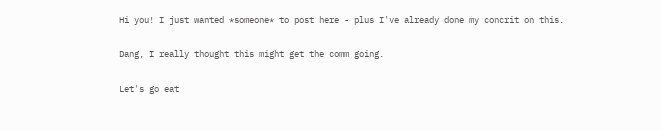Hi you! I just wanted *someone* to post here - plus I've already done my concrit on this.

Dang, I really thought this might get the comm going.

Let's go eat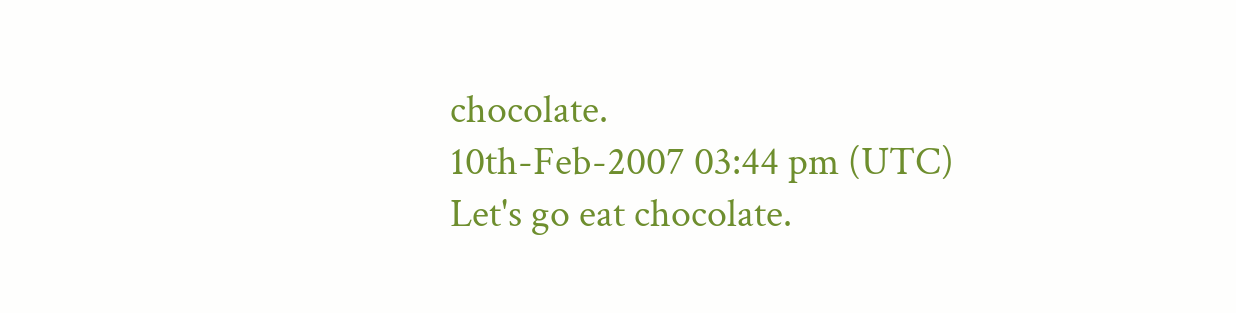chocolate.
10th-Feb-2007 03:44 pm (UTC)
Let's go eat chocolate.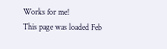Works for me!
This page was loaded Feb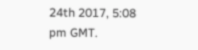24th 2017, 5:08 pm GMT.